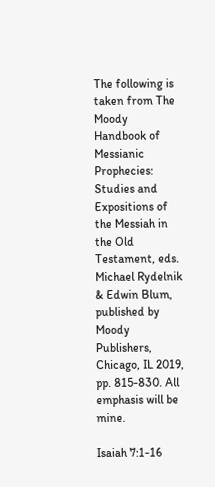The following is taken from The Moody Handbook of Messianic Prophecies: Studies and Expositions of the Messiah in the Old Testament, eds. Michael Rydelnik & Edwin Blum, published by Moody Publishers, Chicago, IL 2019, pp. 815-830. All emphasis will be mine.

Isaiah 7:1-16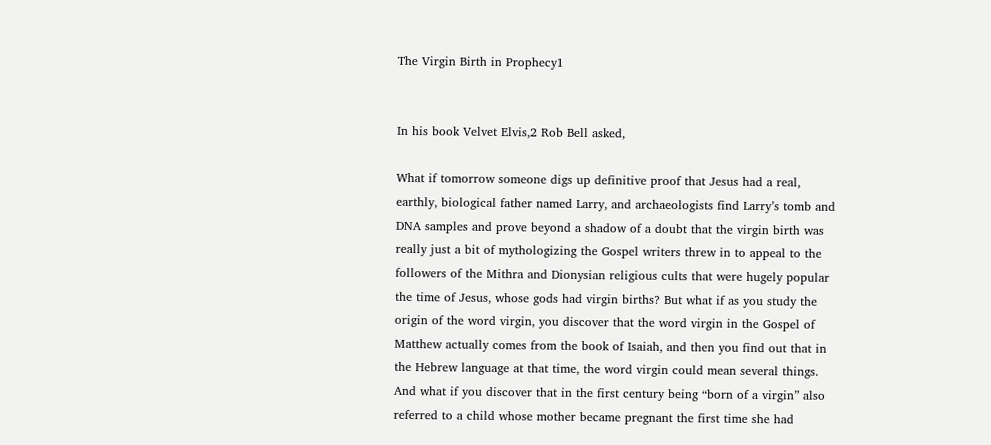The Virgin Birth in Prophecy1


In his book Velvet Elvis,2 Rob Bell asked,

What if tomorrow someone digs up definitive proof that Jesus had a real, earthly, biological father named Larry, and archaeologists find Larry’s tomb and DNA samples and prove beyond a shadow of a doubt that the virgin birth was really just a bit of mythologizing the Gospel writers threw in to appeal to the followers of the Mithra and Dionysian religious cults that were hugely popular the time of Jesus, whose gods had virgin births? But what if as you study the origin of the word virgin, you discover that the word virgin in the Gospel of Matthew actually comes from the book of Isaiah, and then you find out that in the Hebrew language at that time, the word virgin could mean several things. And what if you discover that in the first century being “born of a virgin” also referred to a child whose mother became pregnant the first time she had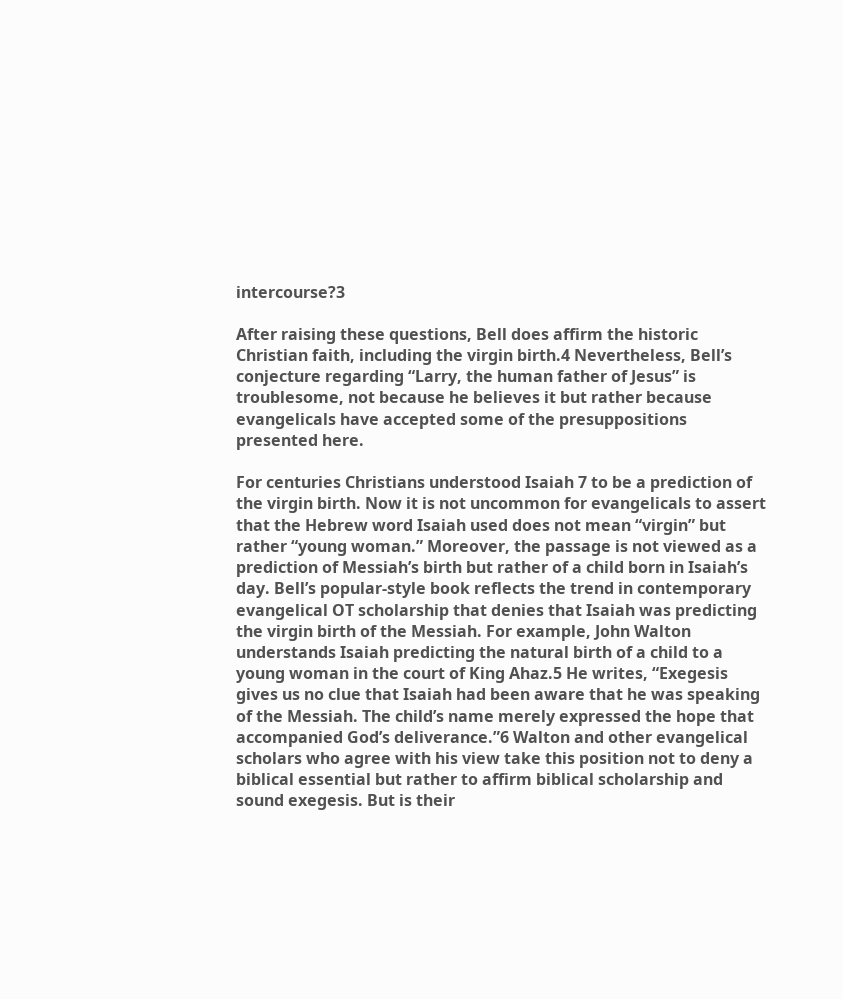intercourse?3

After raising these questions, Bell does affirm the historic Christian faith, including the virgin birth.4 Nevertheless, Bell’s conjecture regarding “Larry, the human father of Jesus” is troublesome, not because he believes it but rather because evangelicals have accepted some of the presuppositions presented here.

For centuries Christians understood Isaiah 7 to be a prediction of the virgin birth. Now it is not uncommon for evangelicals to assert that the Hebrew word Isaiah used does not mean “virgin” but rather “young woman.” Moreover, the passage is not viewed as a prediction of Messiah’s birth but rather of a child born in Isaiah’s day. Bell’s popular-style book reflects the trend in contemporary evangelical OT scholarship that denies that Isaiah was predicting the virgin birth of the Messiah. For example, John Walton understands Isaiah predicting the natural birth of a child to a young woman in the court of King Ahaz.5 He writes, “Exegesis gives us no clue that Isaiah had been aware that he was speaking of the Messiah. The child’s name merely expressed the hope that accompanied God’s deliverance.”6 Walton and other evangelical scholars who agree with his view take this position not to deny a biblical essential but rather to affirm biblical scholarship and sound exegesis. But is their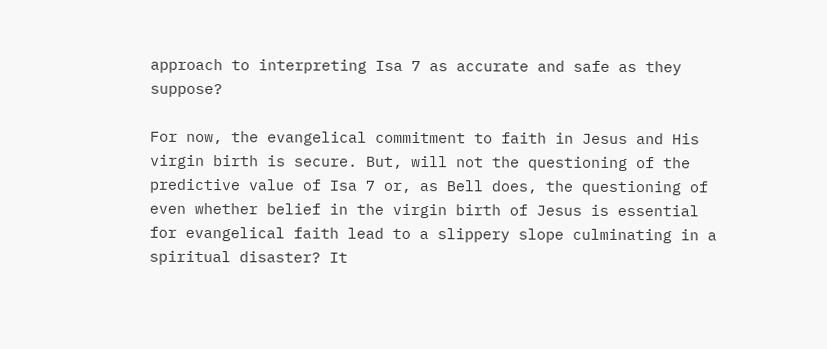approach to interpreting Isa 7 as accurate and safe as they suppose?

For now, the evangelical commitment to faith in Jesus and His virgin birth is secure. But, will not the questioning of the predictive value of Isa 7 or, as Bell does, the questioning of even whether belief in the virgin birth of Jesus is essential for evangelical faith lead to a slippery slope culminating in a spiritual disaster? It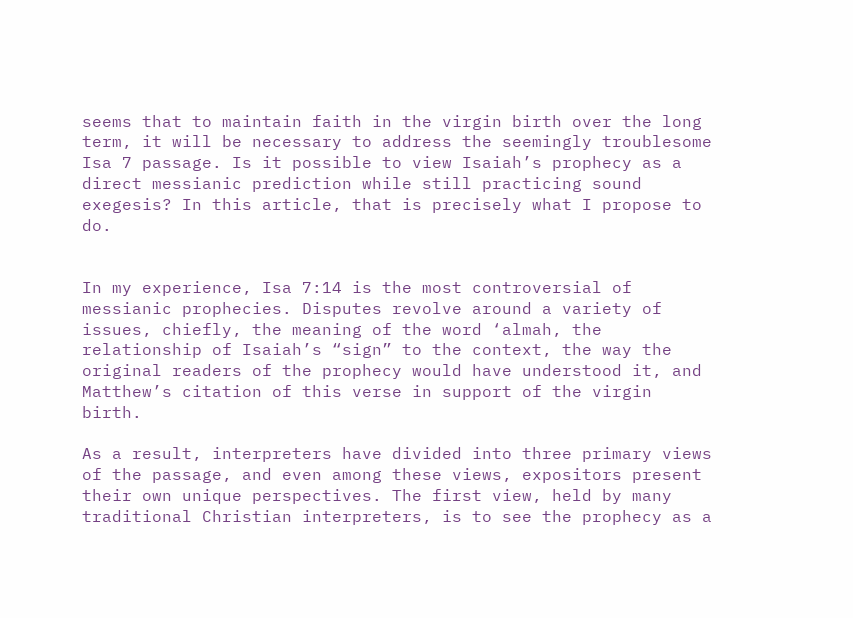seems that to maintain faith in the virgin birth over the long term, it will be necessary to address the seemingly troublesome Isa 7 passage. Is it possible to view Isaiah’s prophecy as a direct messianic prediction while still practicing sound exegesis? In this article, that is precisely what I propose to do.


In my experience, Isa 7:14 is the most controversial of messianic prophecies. Disputes revolve around a variety of issues, chiefly, the meaning of the word ‘almah, the relationship of Isaiah’s “sign” to the context, the way the original readers of the prophecy would have understood it, and Matthew’s citation of this verse in support of the virgin birth.

As a result, interpreters have divided into three primary views of the passage, and even among these views, expositors present their own unique perspectives. The first view, held by many traditional Christian interpreters, is to see the prophecy as a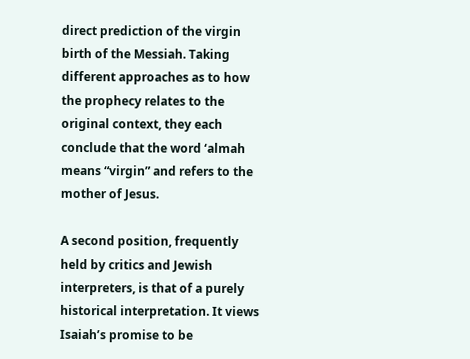direct prediction of the virgin birth of the Messiah. Taking different approaches as to how the prophecy relates to the original context, they each conclude that the word ‘almah means “virgin” and refers to the mother of Jesus.

A second position, frequently held by critics and Jewish interpreters, is that of a purely historical interpretation. It views Isaiah’s promise to be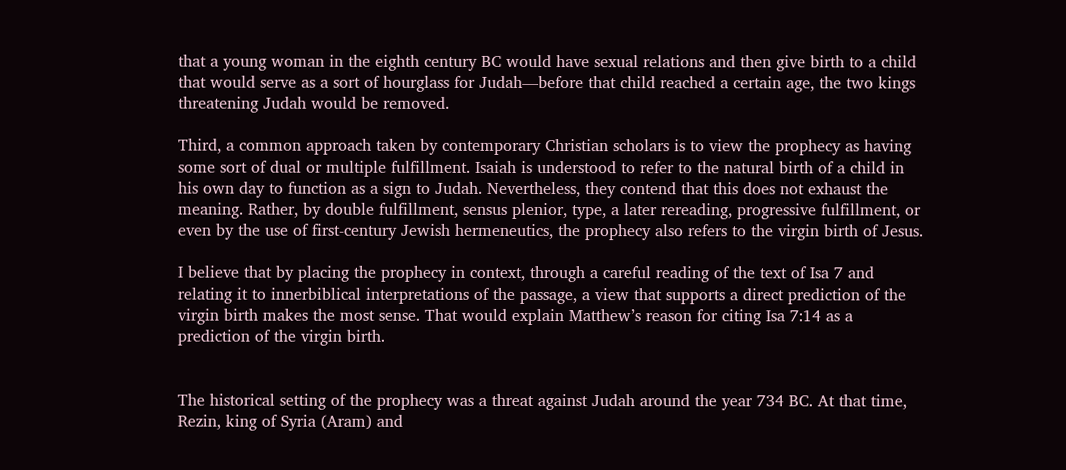that a young woman in the eighth century BC would have sexual relations and then give birth to a child that would serve as a sort of hourglass for Judah—before that child reached a certain age, the two kings threatening Judah would be removed.

Third, a common approach taken by contemporary Christian scholars is to view the prophecy as having some sort of dual or multiple fulfillment. Isaiah is understood to refer to the natural birth of a child in his own day to function as a sign to Judah. Nevertheless, they contend that this does not exhaust the meaning. Rather, by double fulfillment, sensus plenior, type, a later rereading, progressive fulfillment, or even by the use of first-century Jewish hermeneutics, the prophecy also refers to the virgin birth of Jesus.

I believe that by placing the prophecy in context, through a careful reading of the text of Isa 7 and relating it to innerbiblical interpretations of the passage, a view that supports a direct prediction of the virgin birth makes the most sense. That would explain Matthew’s reason for citing Isa 7:14 as a prediction of the virgin birth.


The historical setting of the prophecy was a threat against Judah around the year 734 BC. At that time, Rezin, king of Syria (Aram) and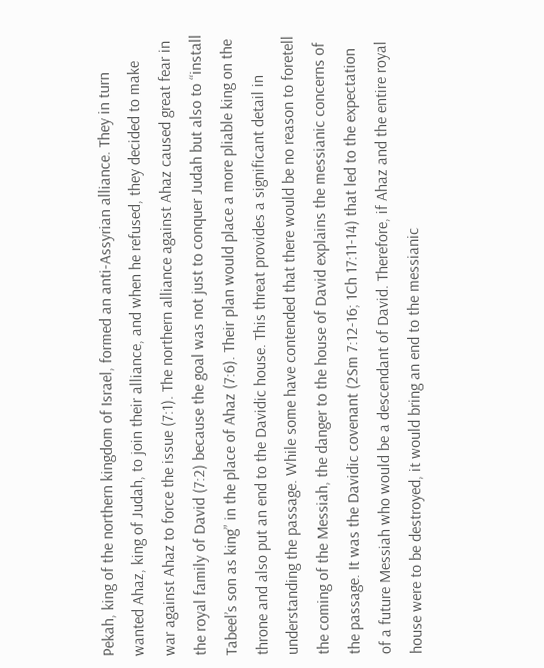Pekah, king of the northern kingdom of Israel, formed an anti-Assyrian alliance. They in turn wanted Ahaz, king of Judah, to join their alliance, and when he refused, they decided to make war against Ahaz to force the issue (7:1). The northern alliance against Ahaz caused great fear in the royal family of David (7:2) because the goal was not just to conquer Judah but also to “install Tabeel’s son as king” in the place of Ahaz (7:6). Their plan would place a more pliable king on the throne and also put an end to the Davidic house. This threat provides a significant detail in understanding the passage. While some have contended that there would be no reason to foretell the coming of the Messiah, the danger to the house of David explains the messianic concerns of the passage. It was the Davidic covenant (2Sm 7:12-16; 1Ch 17:11-14) that led to the expectation of a future Messiah who would be a descendant of David. Therefore, if Ahaz and the entire royal house were to be destroyed, it would bring an end to the messianic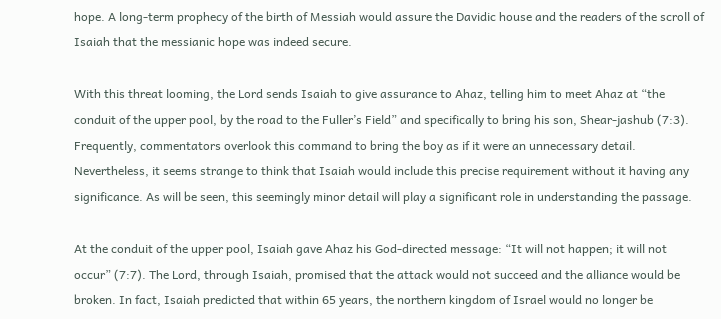hope. A long-term prophecy of the birth of Messiah would assure the Davidic house and the readers of the scroll of Isaiah that the messianic hope was indeed secure.

With this threat looming, the Lord sends Isaiah to give assurance to Ahaz, telling him to meet Ahaz at “the conduit of the upper pool, by the road to the Fuller’s Field” and specifically to bring his son, Shear-jashub (7:3). Frequently, commentators overlook this command to bring the boy as if it were an unnecessary detail. Nevertheless, it seems strange to think that Isaiah would include this precise requirement without it having any significance. As will be seen, this seemingly minor detail will play a significant role in understanding the passage.

At the conduit of the upper pool, Isaiah gave Ahaz his God-directed message: “It will not happen; it will not occur” (7:7). The Lord, through Isaiah, promised that the attack would not succeed and the alliance would be broken. In fact, Isaiah predicted that within 65 years, the northern kingdom of Israel would no longer be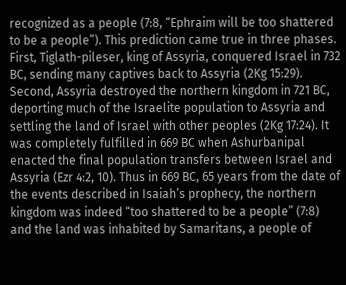recognized as a people (7:8, “Ephraim will be too shattered to be a people”). This prediction came true in three phases. First, Tiglath-pileser, king of Assyria, conquered Israel in 732 BC, sending many captives back to Assyria (2Kg 15:29). Second, Assyria destroyed the northern kingdom in 721 BC, deporting much of the Israelite population to Assyria and settling the land of Israel with other peoples (2Kg 17:24). It was completely fulfilled in 669 BC when Ashurbanipal enacted the final population transfers between Israel and Assyria (Ezr 4:2, 10). Thus in 669 BC, 65 years from the date of the events described in Isaiah’s prophecy, the northern kingdom was indeed “too shattered to be a people” (7:8) and the land was inhabited by Samaritans, a people of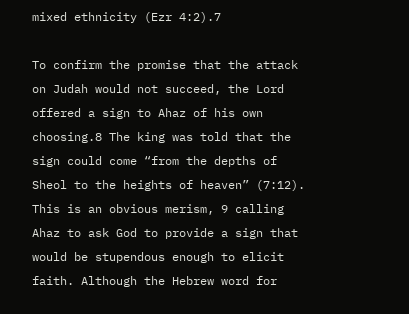mixed ethnicity (Ezr 4:2).7

To confirm the promise that the attack on Judah would not succeed, the Lord offered a sign to Ahaz of his own choosing.8 The king was told that the sign could come “from the depths of Sheol to the heights of heaven” (7:12). This is an obvious merism, 9 calling Ahaz to ask God to provide a sign that would be stupendous enough to elicit faith. Although the Hebrew word for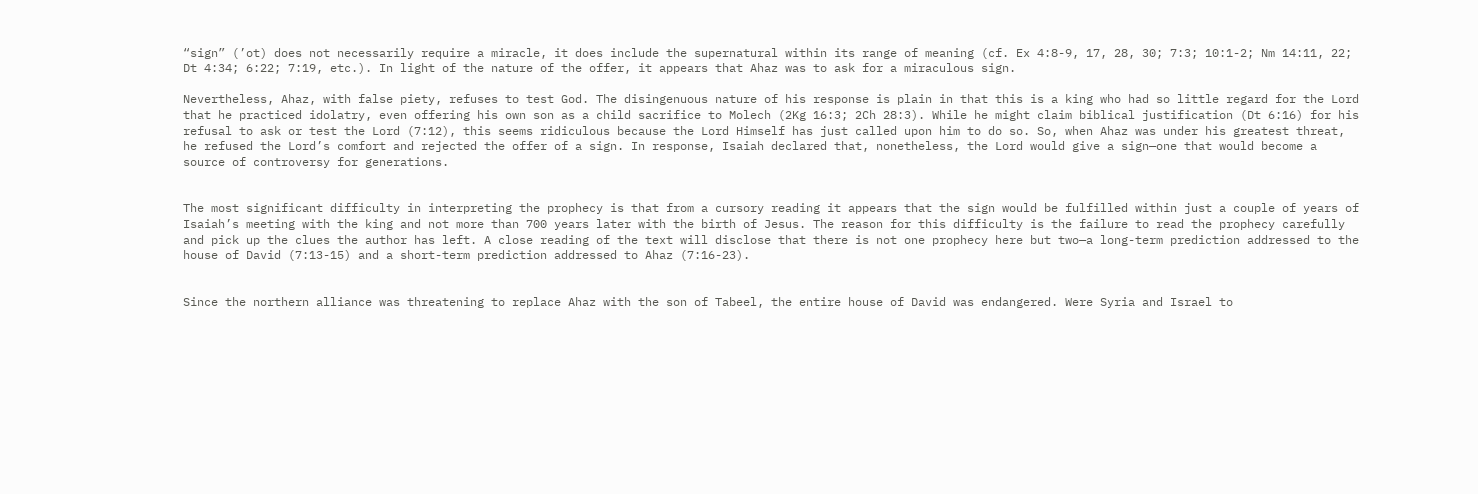“sign” (’ot) does not necessarily require a miracle, it does include the supernatural within its range of meaning (cf. Ex 4:8-9, 17, 28, 30; 7:3; 10:1-2; Nm 14:11, 22; Dt 4:34; 6:22; 7:19, etc.). In light of the nature of the offer, it appears that Ahaz was to ask for a miraculous sign.

Nevertheless, Ahaz, with false piety, refuses to test God. The disingenuous nature of his response is plain in that this is a king who had so little regard for the Lord that he practiced idolatry, even offering his own son as a child sacrifice to Molech (2Kg 16:3; 2Ch 28:3). While he might claim biblical justification (Dt 6:16) for his refusal to ask or test the Lord (7:12), this seems ridiculous because the Lord Himself has just called upon him to do so. So, when Ahaz was under his greatest threat, he refused the Lord’s comfort and rejected the offer of a sign. In response, Isaiah declared that, nonetheless, the Lord would give a sign—one that would become a source of controversy for generations.


The most significant difficulty in interpreting the prophecy is that from a cursory reading it appears that the sign would be fulfilled within just a couple of years of Isaiah’s meeting with the king and not more than 700 years later with the birth of Jesus. The reason for this difficulty is the failure to read the prophecy carefully and pick up the clues the author has left. A close reading of the text will disclose that there is not one prophecy here but two—a long-term prediction addressed to the house of David (7:13-15) and a short-term prediction addressed to Ahaz (7:16-23).


Since the northern alliance was threatening to replace Ahaz with the son of Tabeel, the entire house of David was endangered. Were Syria and Israel to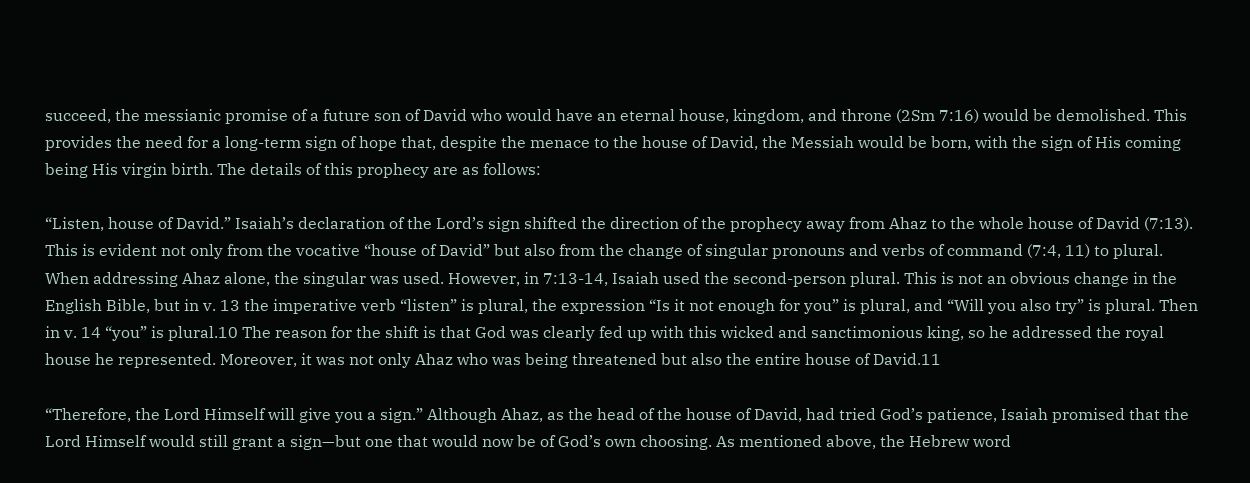succeed, the messianic promise of a future son of David who would have an eternal house, kingdom, and throne (2Sm 7:16) would be demolished. This provides the need for a long-term sign of hope that, despite the menace to the house of David, the Messiah would be born, with the sign of His coming being His virgin birth. The details of this prophecy are as follows:

“Listen, house of David.” Isaiah’s declaration of the Lord’s sign shifted the direction of the prophecy away from Ahaz to the whole house of David (7:13). This is evident not only from the vocative “house of David” but also from the change of singular pronouns and verbs of command (7:4, 11) to plural. When addressing Ahaz alone, the singular was used. However, in 7:13-14, Isaiah used the second-person plural. This is not an obvious change in the English Bible, but in v. 13 the imperative verb “listen” is plural, the expression “Is it not enough for you” is plural, and “Will you also try” is plural. Then in v. 14 “you” is plural.10 The reason for the shift is that God was clearly fed up with this wicked and sanctimonious king, so he addressed the royal house he represented. Moreover, it was not only Ahaz who was being threatened but also the entire house of David.11

“Therefore, the Lord Himself will give you a sign.” Although Ahaz, as the head of the house of David, had tried God’s patience, Isaiah promised that the Lord Himself would still grant a sign—but one that would now be of God’s own choosing. As mentioned above, the Hebrew word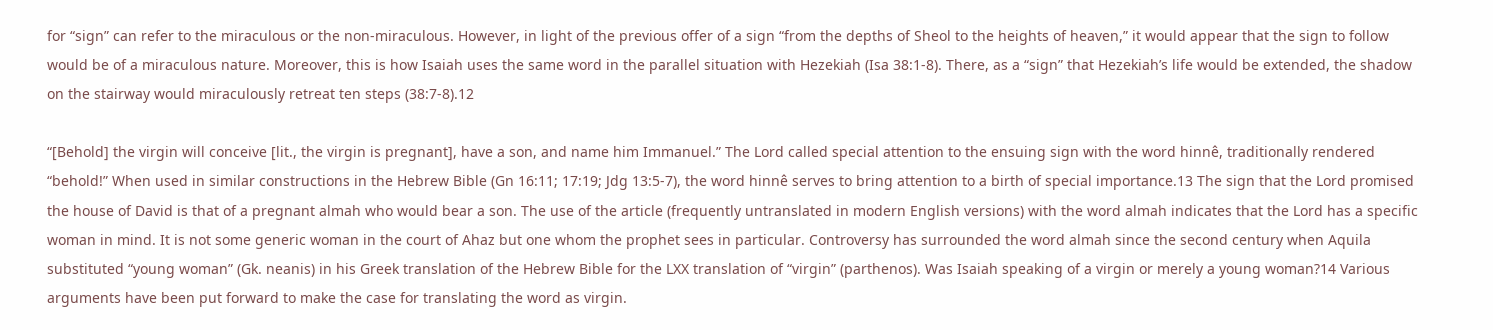for “sign” can refer to the miraculous or the non-miraculous. However, in light of the previous offer of a sign “from the depths of Sheol to the heights of heaven,” it would appear that the sign to follow would be of a miraculous nature. Moreover, this is how Isaiah uses the same word in the parallel situation with Hezekiah (Isa 38:1-8). There, as a “sign” that Hezekiah’s life would be extended, the shadow on the stairway would miraculously retreat ten steps (38:7-8).12

“[Behold] the virgin will conceive [lit., the virgin is pregnant], have a son, and name him Immanuel.” The Lord called special attention to the ensuing sign with the word hinnê, traditionally rendered “behold!” When used in similar constructions in the Hebrew Bible (Gn 16:11; 17:19; Jdg 13:5-7), the word hinnê serves to bring attention to a birth of special importance.13 The sign that the Lord promised the house of David is that of a pregnant almah who would bear a son. The use of the article (frequently untranslated in modern English versions) with the word almah indicates that the Lord has a specific woman in mind. It is not some generic woman in the court of Ahaz but one whom the prophet sees in particular. Controversy has surrounded the word almah since the second century when Aquila substituted “young woman” (Gk. neanis) in his Greek translation of the Hebrew Bible for the LXX translation of “virgin” (parthenos). Was Isaiah speaking of a virgin or merely a young woman?14 Various arguments have been put forward to make the case for translating the word as virgin.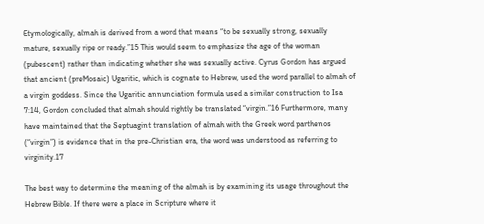Etymologically, almah is derived from a word that means “to be sexually strong, sexually mature, sexually ripe or ready.”15 This would seem to emphasize the age of the woman (pubescent) rather than indicating whether she was sexually active. Cyrus Gordon has argued that ancient (preMosaic) Ugaritic, which is cognate to Hebrew, used the word parallel to almah of a virgin goddess. Since the Ugaritic annunciation formula used a similar construction to Isa 7:14, Gordon concluded that almah should rightly be translated “virgin.”16 Furthermore, many have maintained that the Septuagint translation of almah with the Greek word parthenos (“virgin”) is evidence that in the pre-Christian era, the word was understood as referring to virginity.17

The best way to determine the meaning of the almah is by examining its usage throughout the Hebrew Bible. If there were a place in Scripture where it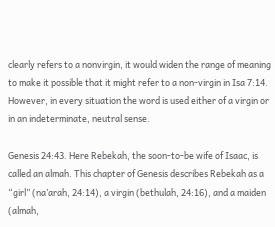clearly refers to a nonvirgin, it would widen the range of meaning to make it possible that it might refer to a non-virgin in Isa 7:14. However, in every situation the word is used either of a virgin or in an indeterminate, neutral sense.

Genesis 24:43. Here Rebekah, the soon-to-be wife of Isaac, is called an almah. This chapter of Genesis describes Rebekah as a “girl” (na’arah, 24:14), a virgin (bethulah, 24:16), and a maiden (almah,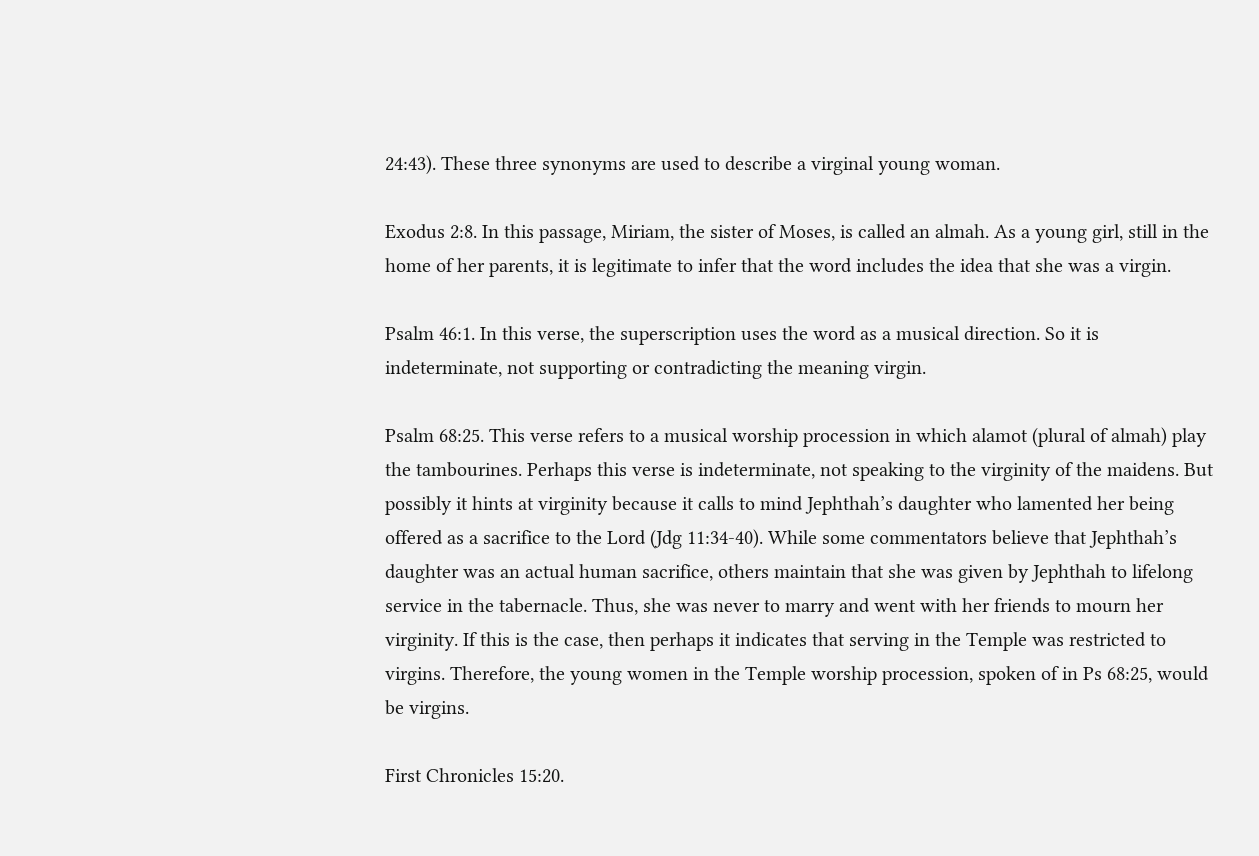24:43). These three synonyms are used to describe a virginal young woman.

Exodus 2:8. In this passage, Miriam, the sister of Moses, is called an almah. As a young girl, still in the home of her parents, it is legitimate to infer that the word includes the idea that she was a virgin.

Psalm 46:1. In this verse, the superscription uses the word as a musical direction. So it is indeterminate, not supporting or contradicting the meaning virgin.

Psalm 68:25. This verse refers to a musical worship procession in which alamot (plural of almah) play the tambourines. Perhaps this verse is indeterminate, not speaking to the virginity of the maidens. But possibly it hints at virginity because it calls to mind Jephthah’s daughter who lamented her being offered as a sacrifice to the Lord (Jdg 11:34-40). While some commentators believe that Jephthah’s daughter was an actual human sacrifice, others maintain that she was given by Jephthah to lifelong service in the tabernacle. Thus, she was never to marry and went with her friends to mourn her virginity. If this is the case, then perhaps it indicates that serving in the Temple was restricted to virgins. Therefore, the young women in the Temple worship procession, spoken of in Ps 68:25, would be virgins.

First Chronicles 15:20.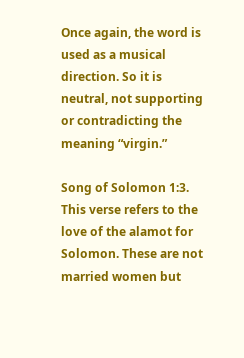Once again, the word is used as a musical direction. So it is neutral, not supporting or contradicting the meaning “virgin.”

Song of Solomon 1:3. This verse refers to the love of the alamot for Solomon. These are not married women but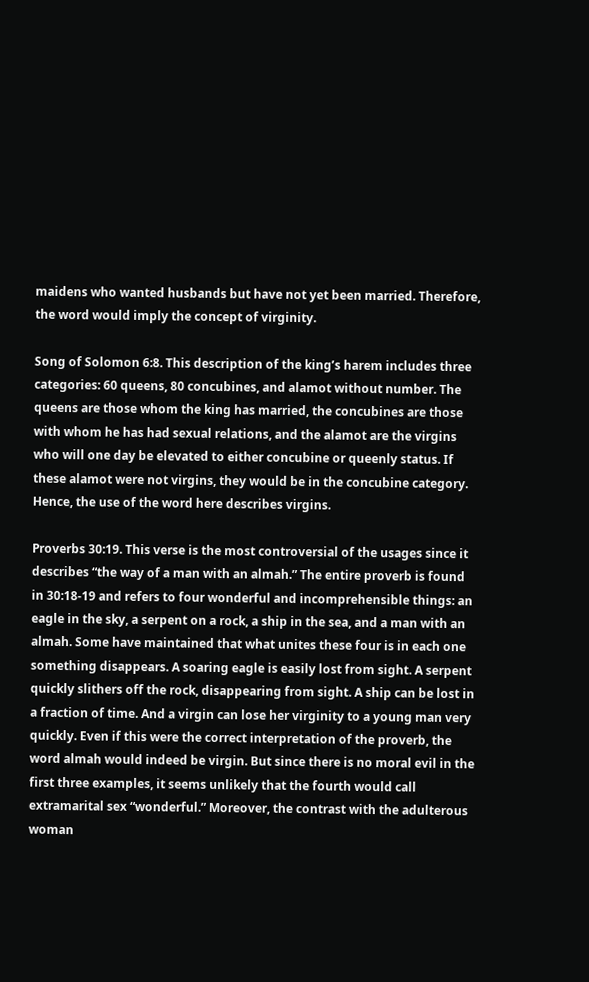maidens who wanted husbands but have not yet been married. Therefore, the word would imply the concept of virginity.

Song of Solomon 6:8. This description of the king’s harem includes three categories: 60 queens, 80 concubines, and alamot without number. The queens are those whom the king has married, the concubines are those with whom he has had sexual relations, and the alamot are the virgins who will one day be elevated to either concubine or queenly status. If these alamot were not virgins, they would be in the concubine category. Hence, the use of the word here describes virgins.

Proverbs 30:19. This verse is the most controversial of the usages since it describes “the way of a man with an almah.” The entire proverb is found in 30:18-19 and refers to four wonderful and incomprehensible things: an eagle in the sky, a serpent on a rock, a ship in the sea, and a man with an almah. Some have maintained that what unites these four is in each one something disappears. A soaring eagle is easily lost from sight. A serpent quickly slithers off the rock, disappearing from sight. A ship can be lost in a fraction of time. And a virgin can lose her virginity to a young man very quickly. Even if this were the correct interpretation of the proverb, the word almah would indeed be virgin. But since there is no moral evil in the first three examples, it seems unlikely that the fourth would call extramarital sex “wonderful.” Moreover, the contrast with the adulterous woman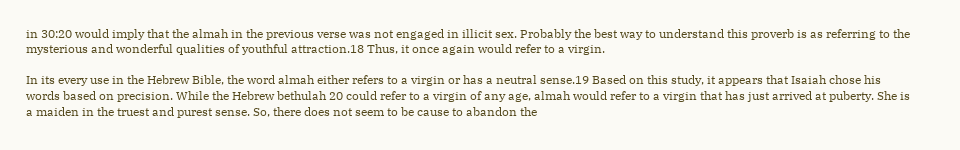in 30:20 would imply that the almah in the previous verse was not engaged in illicit sex. Probably the best way to understand this proverb is as referring to the mysterious and wonderful qualities of youthful attraction.18 Thus, it once again would refer to a virgin.

In its every use in the Hebrew Bible, the word almah either refers to a virgin or has a neutral sense.19 Based on this study, it appears that Isaiah chose his words based on precision. While the Hebrew bethulah 20 could refer to a virgin of any age, almah would refer to a virgin that has just arrived at puberty. She is a maiden in the truest and purest sense. So, there does not seem to be cause to abandon the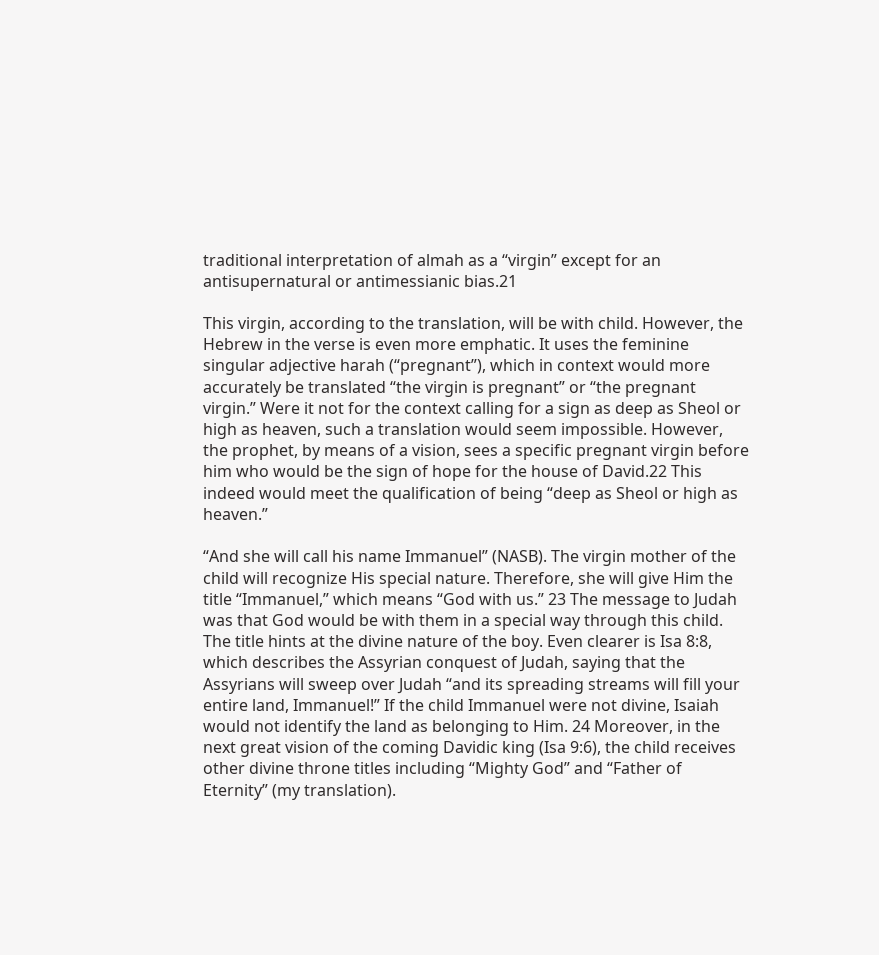traditional interpretation of almah as a “virgin” except for an antisupernatural or antimessianic bias.21

This virgin, according to the translation, will be with child. However, the Hebrew in the verse is even more emphatic. It uses the feminine singular adjective harah (“pregnant”), which in context would more accurately be translated “the virgin is pregnant” or “the pregnant virgin.” Were it not for the context calling for a sign as deep as Sheol or high as heaven, such a translation would seem impossible. However, the prophet, by means of a vision, sees a specific pregnant virgin before him who would be the sign of hope for the house of David.22 This indeed would meet the qualification of being “deep as Sheol or high as heaven.”

“And she will call his name Immanuel” (NASB). The virgin mother of the child will recognize His special nature. Therefore, she will give Him the title “Immanuel,” which means “God with us.” 23 The message to Judah was that God would be with them in a special way through this child. The title hints at the divine nature of the boy. Even clearer is Isa 8:8, which describes the Assyrian conquest of Judah, saying that the Assyrians will sweep over Judah “and its spreading streams will fill your entire land, Immanuel!” If the child Immanuel were not divine, Isaiah would not identify the land as belonging to Him. 24 Moreover, in the next great vision of the coming Davidic king (Isa 9:6), the child receives other divine throne titles including “Mighty God” and “Father of Eternity” (my translation).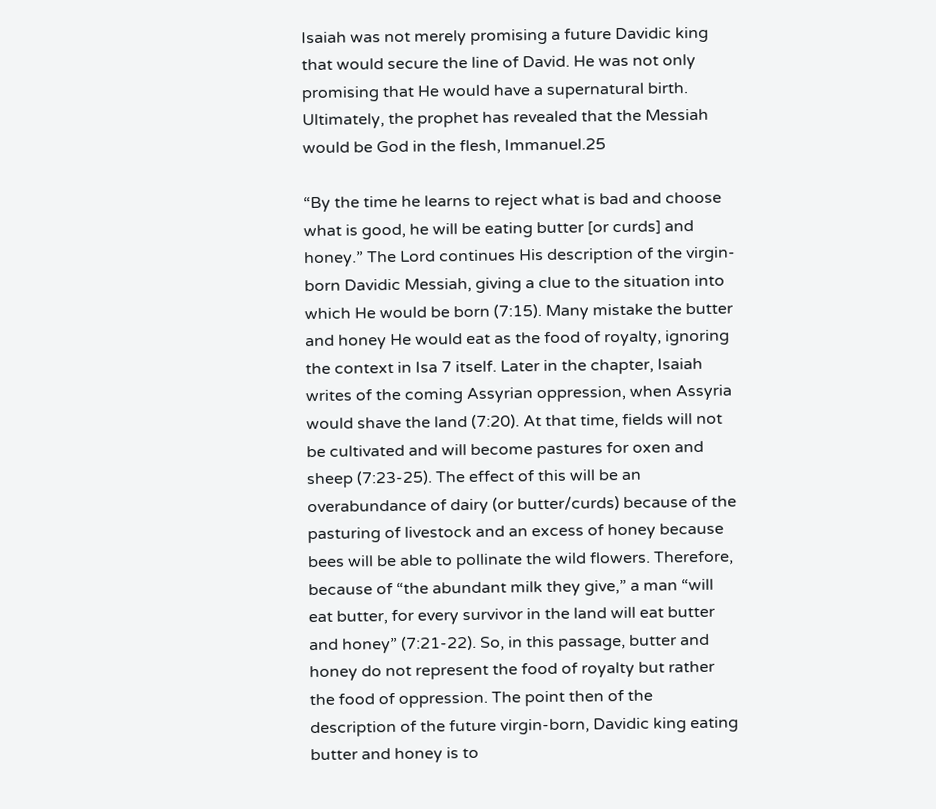Isaiah was not merely promising a future Davidic king that would secure the line of David. He was not only promising that He would have a supernatural birth. Ultimately, the prophet has revealed that the Messiah would be God in the flesh, Immanuel.25

“By the time he learns to reject what is bad and choose what is good, he will be eating butter [or curds] and honey.” The Lord continues His description of the virgin-born Davidic Messiah, giving a clue to the situation into which He would be born (7:15). Many mistake the butter and honey He would eat as the food of royalty, ignoring the context in Isa 7 itself. Later in the chapter, Isaiah writes of the coming Assyrian oppression, when Assyria would shave the land (7:20). At that time, fields will not be cultivated and will become pastures for oxen and sheep (7:23-25). The effect of this will be an overabundance of dairy (or butter/curds) because of the pasturing of livestock and an excess of honey because bees will be able to pollinate the wild flowers. Therefore, because of “the abundant milk they give,” a man “will eat butter, for every survivor in the land will eat butter and honey” (7:21-22). So, in this passage, butter and honey do not represent the food of royalty but rather the food of oppression. The point then of the description of the future virgin-born, Davidic king eating butter and honey is to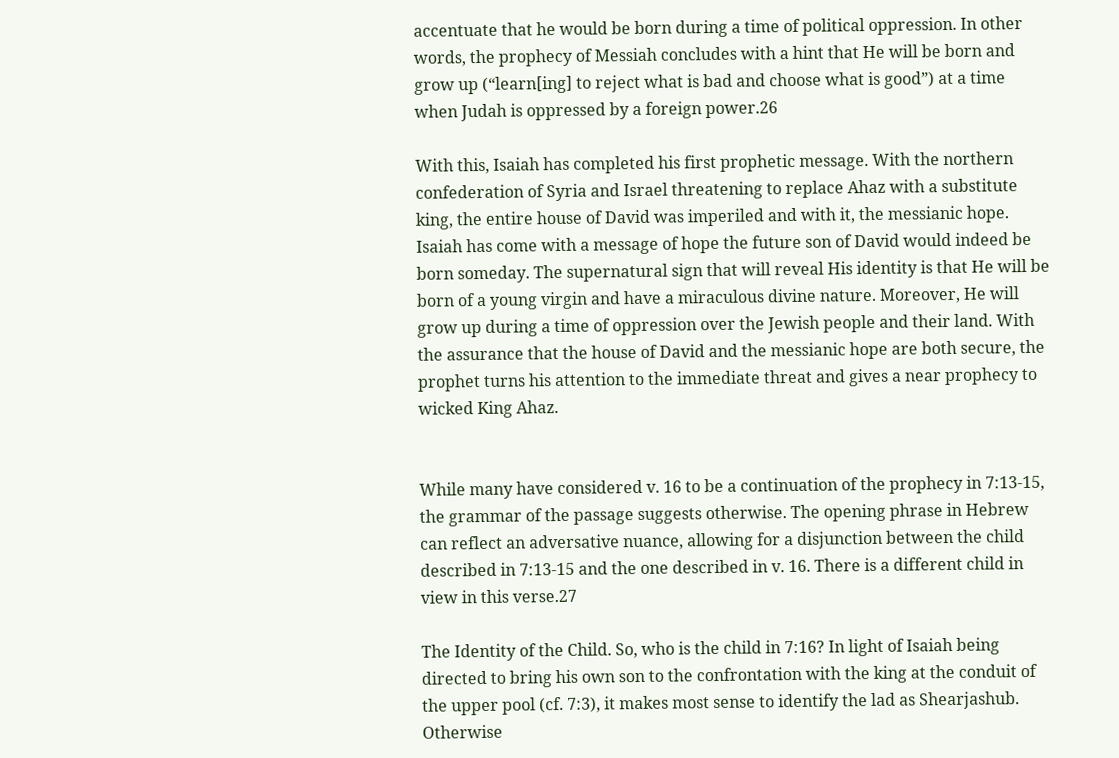accentuate that he would be born during a time of political oppression. In other words, the prophecy of Messiah concludes with a hint that He will be born and grow up (“learn[ing] to reject what is bad and choose what is good”) at a time when Judah is oppressed by a foreign power.26

With this, Isaiah has completed his first prophetic message. With the northern confederation of Syria and Israel threatening to replace Ahaz with a substitute king, the entire house of David was imperiled and with it, the messianic hope. Isaiah has come with a message of hope the future son of David would indeed be born someday. The supernatural sign that will reveal His identity is that He will be born of a young virgin and have a miraculous divine nature. Moreover, He will grow up during a time of oppression over the Jewish people and their land. With the assurance that the house of David and the messianic hope are both secure, the prophet turns his attention to the immediate threat and gives a near prophecy to wicked King Ahaz.


While many have considered v. 16 to be a continuation of the prophecy in 7:13-15, the grammar of the passage suggests otherwise. The opening phrase in Hebrew can reflect an adversative nuance, allowing for a disjunction between the child described in 7:13-15 and the one described in v. 16. There is a different child in view in this verse.27

The Identity of the Child. So, who is the child in 7:16? In light of Isaiah being directed to bring his own son to the confrontation with the king at the conduit of the upper pool (cf. 7:3), it makes most sense to identify the lad as Shearjashub. Otherwise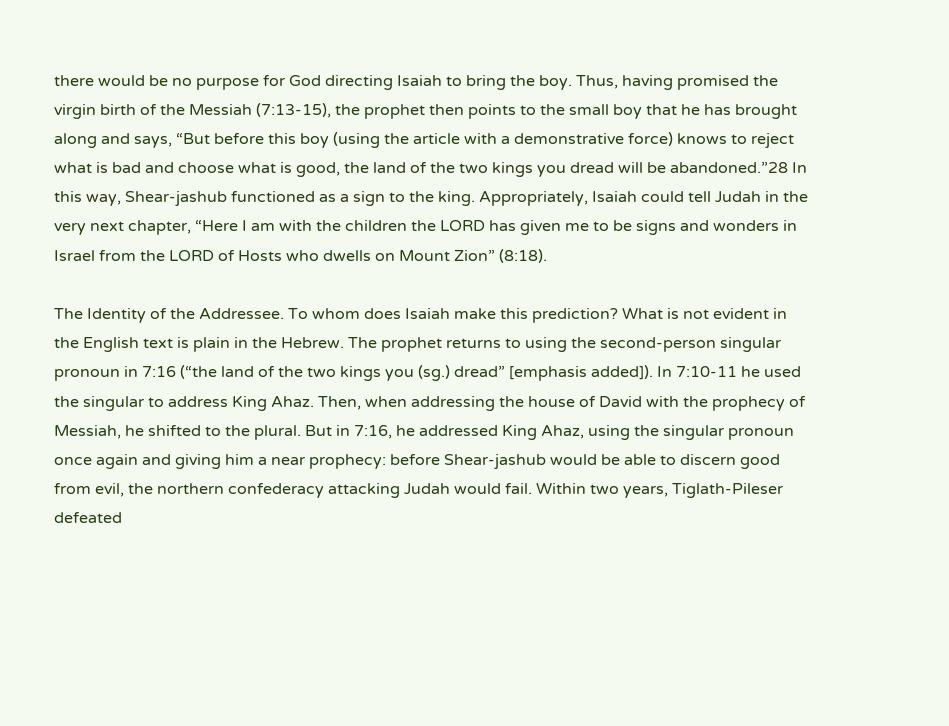there would be no purpose for God directing Isaiah to bring the boy. Thus, having promised the virgin birth of the Messiah (7:13-15), the prophet then points to the small boy that he has brought along and says, “But before this boy (using the article with a demonstrative force) knows to reject what is bad and choose what is good, the land of the two kings you dread will be abandoned.”28 In this way, Shear-jashub functioned as a sign to the king. Appropriately, Isaiah could tell Judah in the very next chapter, “Here I am with the children the LORD has given me to be signs and wonders in Israel from the LORD of Hosts who dwells on Mount Zion” (8:18).

The Identity of the Addressee. To whom does Isaiah make this prediction? What is not evident in the English text is plain in the Hebrew. The prophet returns to using the second-person singular pronoun in 7:16 (“the land of the two kings you (sg.) dread” [emphasis added]). In 7:10-11 he used the singular to address King Ahaz. Then, when addressing the house of David with the prophecy of Messiah, he shifted to the plural. But in 7:16, he addressed King Ahaz, using the singular pronoun once again and giving him a near prophecy: before Shear-jashub would be able to discern good from evil, the northern confederacy attacking Judah would fail. Within two years, Tiglath-Pileser defeated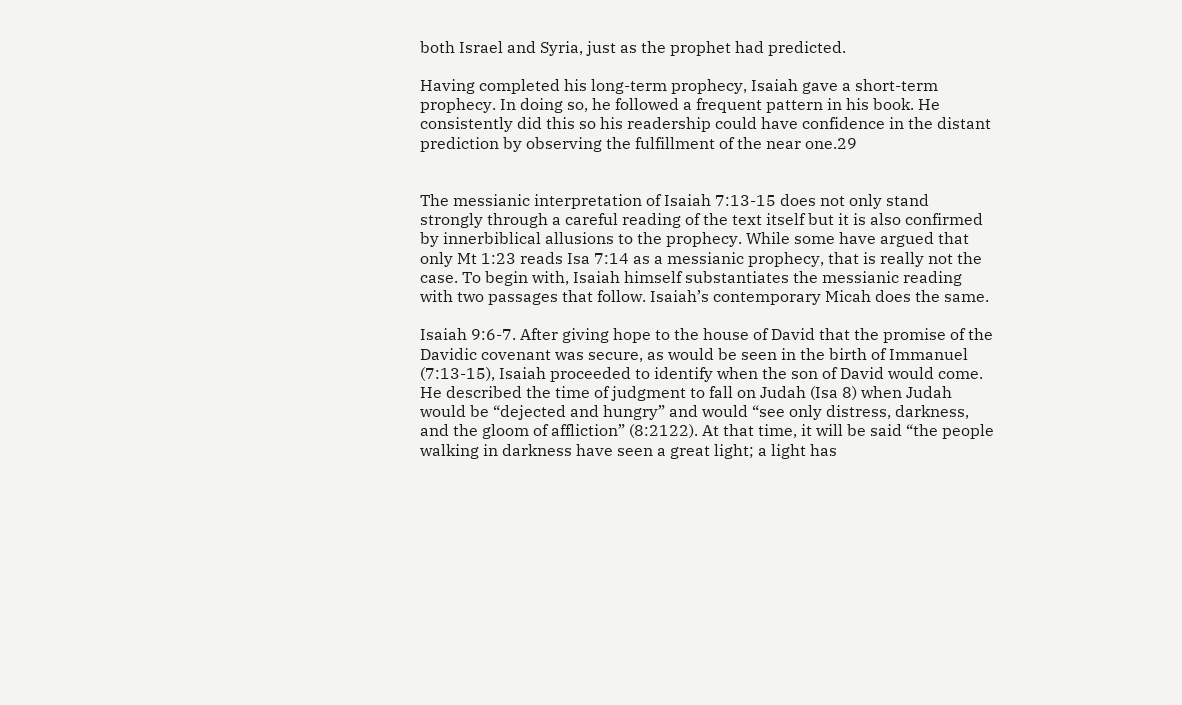both Israel and Syria, just as the prophet had predicted.

Having completed his long-term prophecy, Isaiah gave a short-term prophecy. In doing so, he followed a frequent pattern in his book. He consistently did this so his readership could have confidence in the distant prediction by observing the fulfillment of the near one.29


The messianic interpretation of Isaiah 7:13-15 does not only stand strongly through a careful reading of the text itself but it is also confirmed by innerbiblical allusions to the prophecy. While some have argued that only Mt 1:23 reads Isa 7:14 as a messianic prophecy, that is really not the case. To begin with, Isaiah himself substantiates the messianic reading with two passages that follow. Isaiah’s contemporary Micah does the same.

Isaiah 9:6-7. After giving hope to the house of David that the promise of the Davidic covenant was secure, as would be seen in the birth of Immanuel (7:13-15), Isaiah proceeded to identify when the son of David would come. He described the time of judgment to fall on Judah (Isa 8) when Judah would be “dejected and hungry” and would “see only distress, darkness, and the gloom of affliction” (8:2122). At that time, it will be said “the people walking in darkness have seen a great light; a light has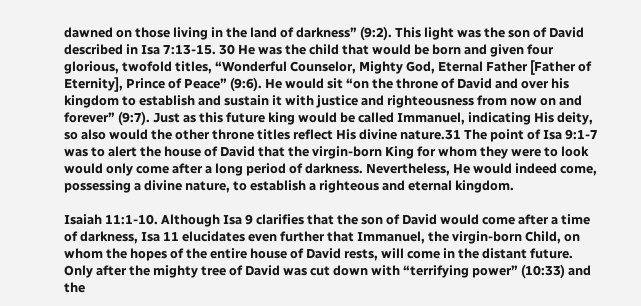dawned on those living in the land of darkness” (9:2). This light was the son of David described in Isa 7:13-15. 30 He was the child that would be born and given four glorious, twofold titles, “Wonderful Counselor, Mighty God, Eternal Father [Father of Eternity], Prince of Peace” (9:6). He would sit “on the throne of David and over his kingdom to establish and sustain it with justice and righteousness from now on and forever” (9:7). Just as this future king would be called Immanuel, indicating His deity, so also would the other throne titles reflect His divine nature.31 The point of Isa 9:1-7 was to alert the house of David that the virgin-born King for whom they were to look would only come after a long period of darkness. Nevertheless, He would indeed come, possessing a divine nature, to establish a righteous and eternal kingdom.

Isaiah 11:1-10. Although Isa 9 clarifies that the son of David would come after a time of darkness, Isa 11 elucidates even further that Immanuel, the virgin-born Child, on whom the hopes of the entire house of David rests, will come in the distant future. Only after the mighty tree of David was cut down with “terrifying power” (10:33) and the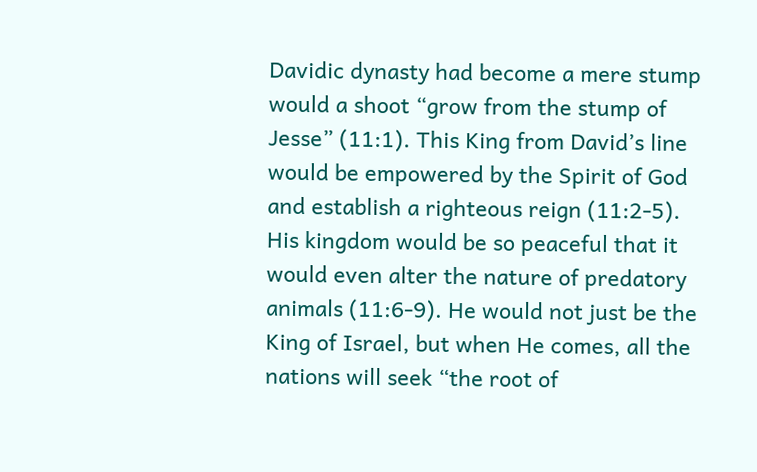Davidic dynasty had become a mere stump would a shoot “grow from the stump of Jesse” (11:1). This King from David’s line would be empowered by the Spirit of God and establish a righteous reign (11:2-5). His kingdom would be so peaceful that it would even alter the nature of predatory animals (11:6-9). He would not just be the King of Israel, but when He comes, all the nations will seek “the root of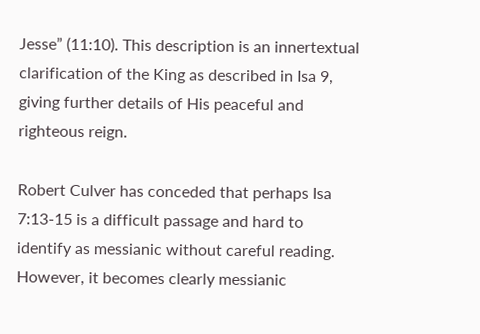Jesse” (11:10). This description is an innertextual clarification of the King as described in Isa 9, giving further details of His peaceful and righteous reign.

Robert Culver has conceded that perhaps Isa 7:13-15 is a difficult passage and hard to identify as messianic without careful reading. However, it becomes clearly messianic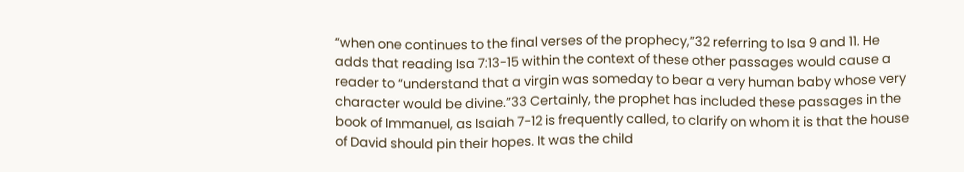“when one continues to the final verses of the prophecy,”32 referring to Isa 9 and 11. He adds that reading Isa 7:13-15 within the context of these other passages would cause a reader to “understand that a virgin was someday to bear a very human baby whose very character would be divine.”33 Certainly, the prophet has included these passages in the book of Immanuel, as Isaiah 7-12 is frequently called, to clarify on whom it is that the house of David should pin their hopes. It was the child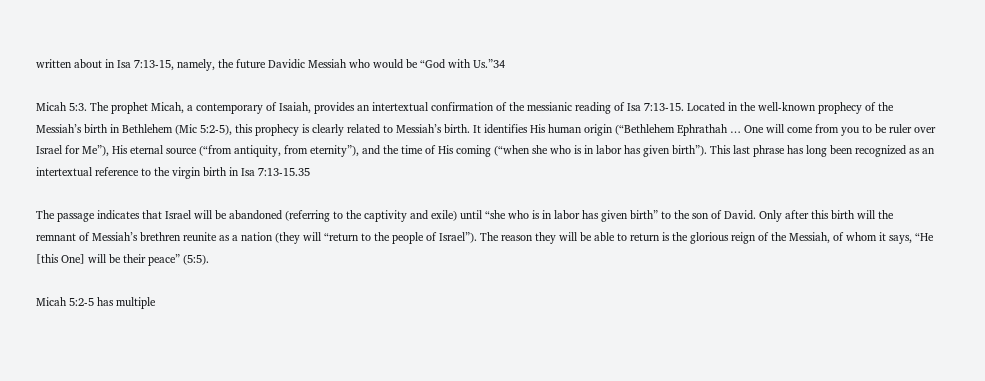written about in Isa 7:13-15, namely, the future Davidic Messiah who would be “God with Us.”34

Micah 5:3. The prophet Micah, a contemporary of Isaiah, provides an intertextual confirmation of the messianic reading of Isa 7:13-15. Located in the well-known prophecy of the Messiah’s birth in Bethlehem (Mic 5:2-5), this prophecy is clearly related to Messiah’s birth. It identifies His human origin (“Bethlehem Ephrathah … One will come from you to be ruler over Israel for Me”), His eternal source (“from antiquity, from eternity”), and the time of His coming (“when she who is in labor has given birth”). This last phrase has long been recognized as an intertextual reference to the virgin birth in Isa 7:13-15.35

The passage indicates that Israel will be abandoned (referring to the captivity and exile) until “she who is in labor has given birth” to the son of David. Only after this birth will the remnant of Messiah’s brethren reunite as a nation (they will “return to the people of Israel”). The reason they will be able to return is the glorious reign of the Messiah, of whom it says, “He [this One] will be their peace” (5:5).

Micah 5:2-5 has multiple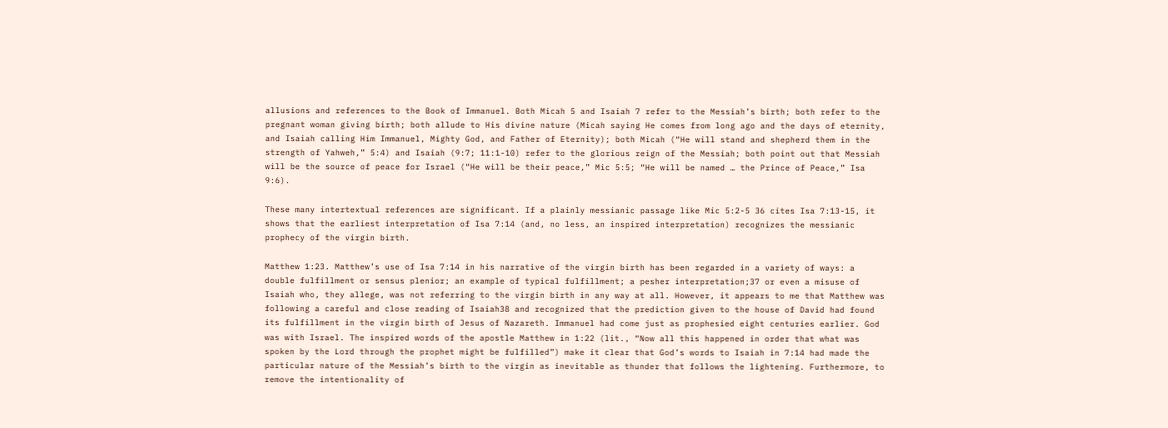allusions and references to the Book of Immanuel. Both Micah 5 and Isaiah 7 refer to the Messiah’s birth; both refer to the pregnant woman giving birth; both allude to His divine nature (Micah saying He comes from long ago and the days of eternity, and Isaiah calling Him Immanuel, Mighty God, and Father of Eternity); both Micah (“He will stand and shepherd them in the strength of Yahweh,” 5:4) and Isaiah (9:7; 11:1-10) refer to the glorious reign of the Messiah; both point out that Messiah will be the source of peace for Israel (“He will be their peace,” Mic 5:5; “He will be named … the Prince of Peace,” Isa 9:6).

These many intertextual references are significant. If a plainly messianic passage like Mic 5:2-5 36 cites Isa 7:13-15, it shows that the earliest interpretation of Isa 7:14 (and, no less, an inspired interpretation) recognizes the messianic prophecy of the virgin birth.

Matthew 1:23. Matthew’s use of Isa 7:14 in his narrative of the virgin birth has been regarded in a variety of ways: a double fulfillment or sensus plenior; an example of typical fulfillment; a pesher interpretation;37 or even a misuse of Isaiah who, they allege, was not referring to the virgin birth in any way at all. However, it appears to me that Matthew was following a careful and close reading of Isaiah38 and recognized that the prediction given to the house of David had found its fulfillment in the virgin birth of Jesus of Nazareth. Immanuel had come just as prophesied eight centuries earlier. God was with Israel. The inspired words of the apostle Matthew in 1:22 (lit., “Now all this happened in order that what was spoken by the Lord through the prophet might be fulfilled”) make it clear that God’s words to Isaiah in 7:14 had made the particular nature of the Messiah’s birth to the virgin as inevitable as thunder that follows the lightening. Furthermore, to remove the intentionality of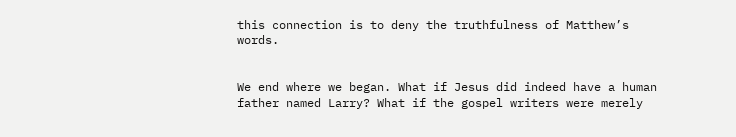this connection is to deny the truthfulness of Matthew’s words.


We end where we began. What if Jesus did indeed have a human father named Larry? What if the gospel writers were merely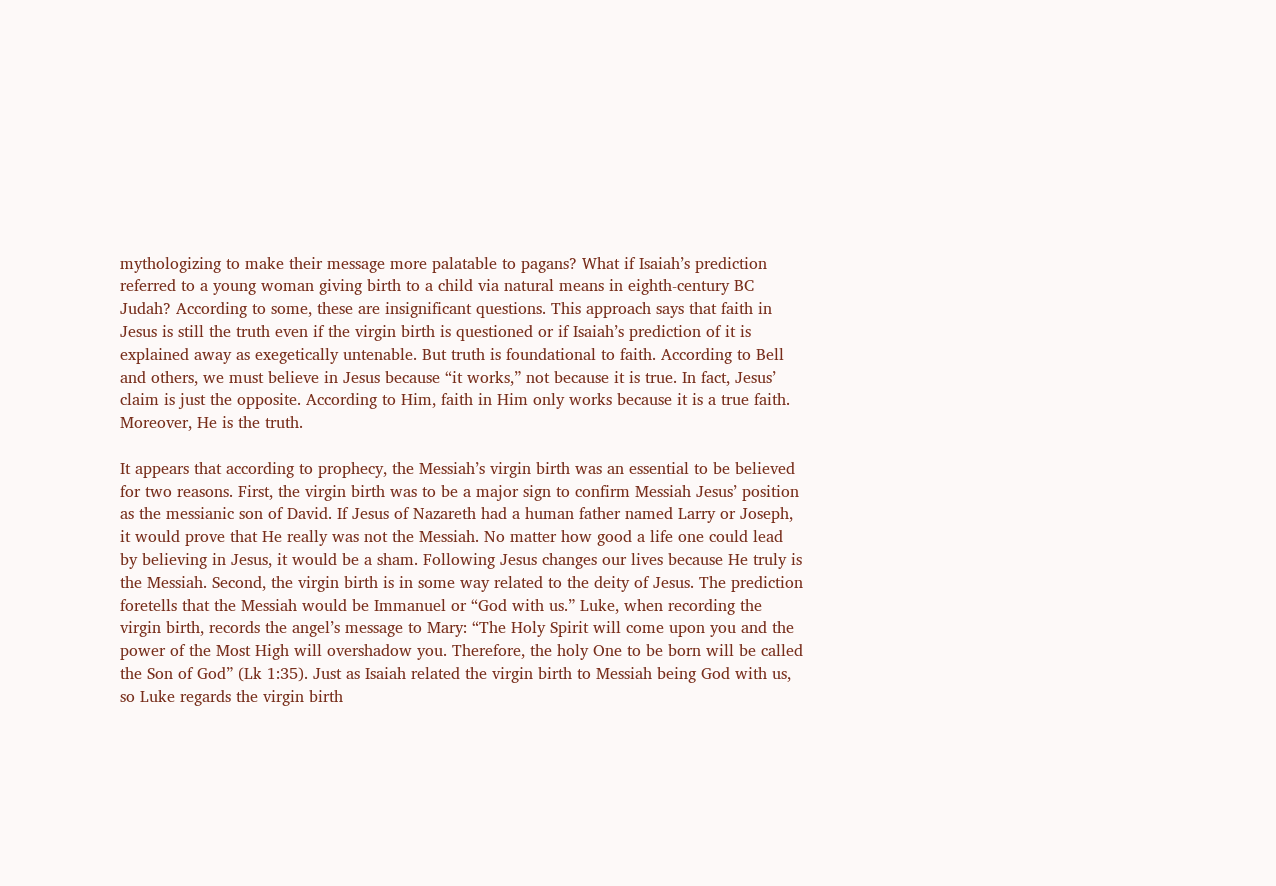mythologizing to make their message more palatable to pagans? What if Isaiah’s prediction referred to a young woman giving birth to a child via natural means in eighth-century BC Judah? According to some, these are insignificant questions. This approach says that faith in Jesus is still the truth even if the virgin birth is questioned or if Isaiah’s prediction of it is explained away as exegetically untenable. But truth is foundational to faith. According to Bell and others, we must believe in Jesus because “it works,” not because it is true. In fact, Jesus’ claim is just the opposite. According to Him, faith in Him only works because it is a true faith. Moreover, He is the truth.

It appears that according to prophecy, the Messiah’s virgin birth was an essential to be believed for two reasons. First, the virgin birth was to be a major sign to confirm Messiah Jesus’ position as the messianic son of David. If Jesus of Nazareth had a human father named Larry or Joseph, it would prove that He really was not the Messiah. No matter how good a life one could lead by believing in Jesus, it would be a sham. Following Jesus changes our lives because He truly is the Messiah. Second, the virgin birth is in some way related to the deity of Jesus. The prediction foretells that the Messiah would be Immanuel or “God with us.” Luke, when recording the virgin birth, records the angel’s message to Mary: “The Holy Spirit will come upon you and the power of the Most High will overshadow you. Therefore, the holy One to be born will be called the Son of God” (Lk 1:35). Just as Isaiah related the virgin birth to Messiah being God with us, so Luke regards the virgin birth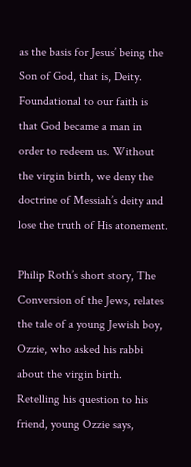as the basis for Jesus’ being the Son of God, that is, Deity. Foundational to our faith is that God became a man in order to redeem us. Without the virgin birth, we deny the doctrine of Messiah’s deity and lose the truth of His atonement.

Philip Roth’s short story, The Conversion of the Jews, relates the tale of a young Jewish boy, Ozzie, who asked his rabbi about the virgin birth. Retelling his question to his friend, young Ozzie says,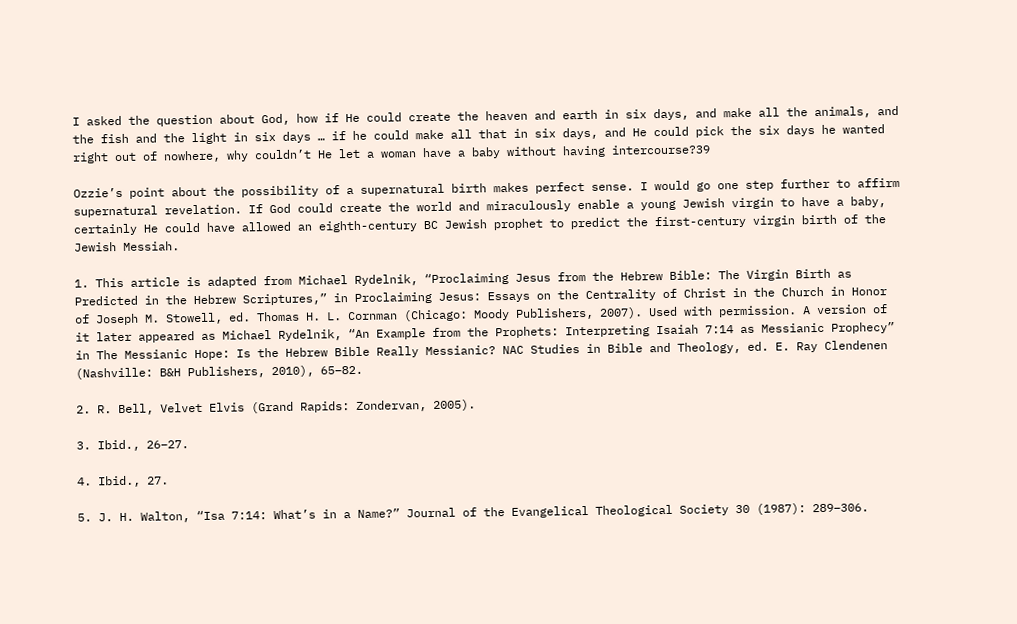I asked the question about God, how if He could create the heaven and earth in six days, and make all the animals, and the fish and the light in six days … if he could make all that in six days, and He could pick the six days he wanted right out of nowhere, why couldn’t He let a woman have a baby without having intercourse?39

Ozzie’s point about the possibility of a supernatural birth makes perfect sense. I would go one step further to affirm supernatural revelation. If God could create the world and miraculously enable a young Jewish virgin to have a baby, certainly He could have allowed an eighth-century BC Jewish prophet to predict the first-century virgin birth of the Jewish Messiah.

1. This article is adapted from Michael Rydelnik, “Proclaiming Jesus from the Hebrew Bible: The Virgin Birth as Predicted in the Hebrew Scriptures,” in Proclaiming Jesus: Essays on the Centrality of Christ in the Church in Honor of Joseph M. Stowell, ed. Thomas H. L. Cornman (Chicago: Moody Publishers, 2007). Used with permission. A version of it later appeared as Michael Rydelnik, “An Example from the Prophets: Interpreting Isaiah 7:14 as Messianic Prophecy” in The Messianic Hope: Is the Hebrew Bible Really Messianic? NAC Studies in Bible and Theology, ed. E. Ray Clendenen (Nashville: B&H Publishers, 2010), 65–82.

2. R. Bell, Velvet Elvis (Grand Rapids: Zondervan, 2005).

3. Ibid., 26–27.

4. Ibid., 27.

5. J. H. Walton, “Isa 7:14: What’s in a Name?” Journal of the Evangelical Theological Society 30 (1987): 289–306.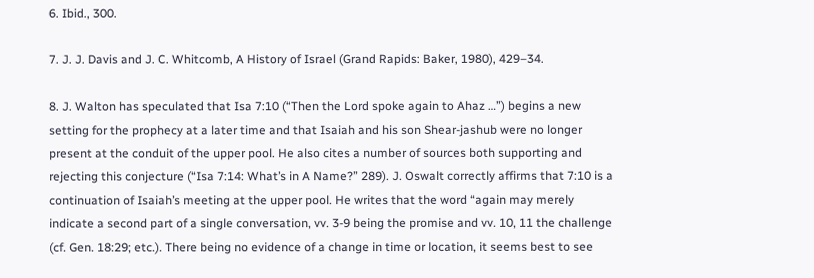6. Ibid., 300.

7. J. J. Davis and J. C. Whitcomb, A History of Israel (Grand Rapids: Baker, 1980), 429–34.

8. J. Walton has speculated that Isa 7:10 (“Then the Lord spoke again to Ahaz …”) begins a new setting for the prophecy at a later time and that Isaiah and his son Shear-jashub were no longer present at the conduit of the upper pool. He also cites a number of sources both supporting and rejecting this conjecture (“Isa 7:14: What’s in A Name?” 289). J. Oswalt correctly affirms that 7:10 is a continuation of Isaiah’s meeting at the upper pool. He writes that the word “again may merely indicate a second part of a single conversation, vv. 3-9 being the promise and vv. 10, 11 the challenge (cf. Gen. 18:29; etc.). There being no evidence of a change in time or location, it seems best to see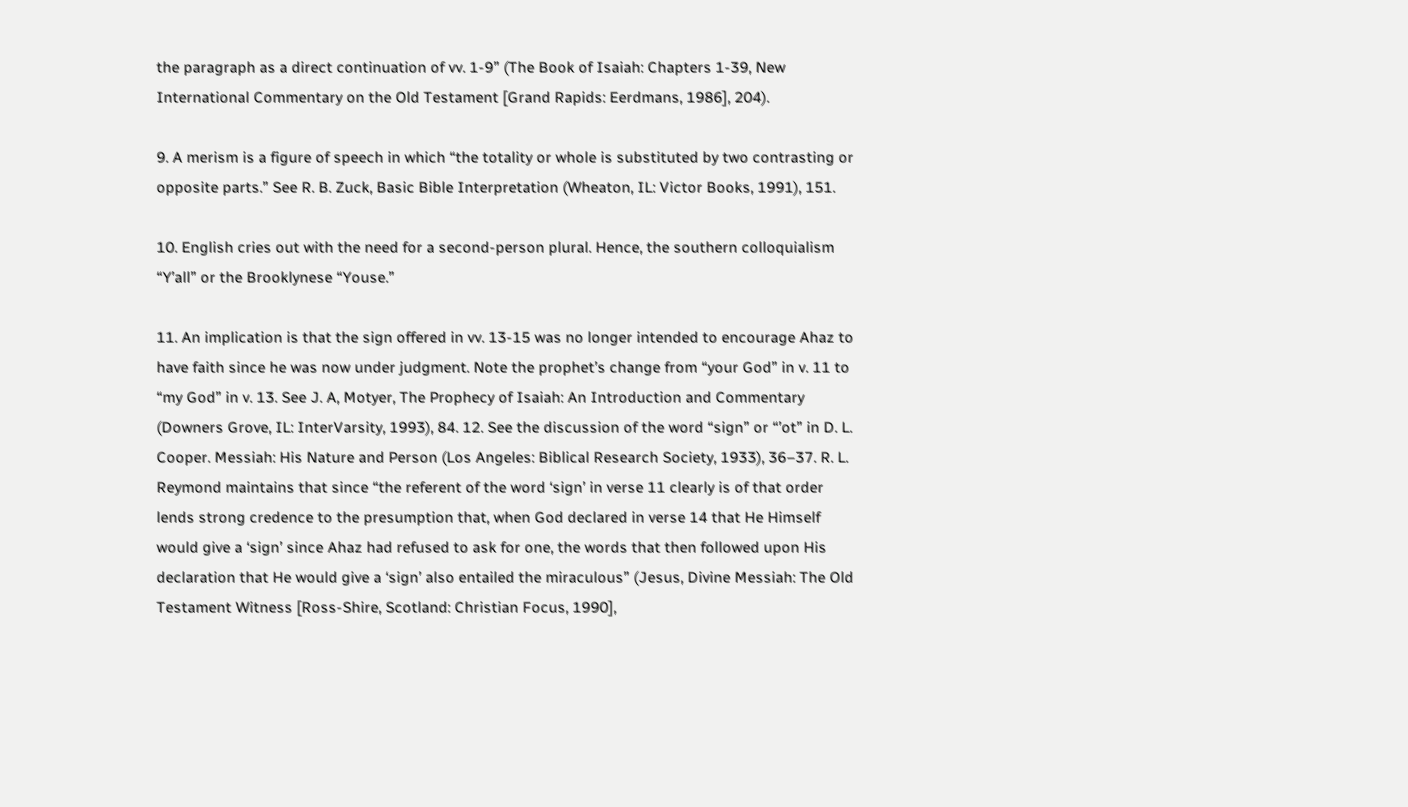the paragraph as a direct continuation of vv. 1-9” (The Book of Isaiah: Chapters 1-39, New International Commentary on the Old Testament [Grand Rapids: Eerdmans, 1986], 204).

9. A merism is a figure of speech in which “the totality or whole is substituted by two contrasting or opposite parts.” See R. B. Zuck, Basic Bible Interpretation (Wheaton, IL: Victor Books, 1991), 151.

10. English cries out with the need for a second-person plural. Hence, the southern colloquialism “Y’all” or the Brooklynese “Youse.”

11. An implication is that the sign offered in vv. 13-15 was no longer intended to encourage Ahaz to have faith since he was now under judgment. Note the prophet’s change from “your God” in v. 11 to “my God” in v. 13. See J. A, Motyer, The Prophecy of Isaiah: An Introduction and Commentary (Downers Grove, IL: InterVarsity, 1993), 84. 12. See the discussion of the word “sign” or “’ot” in D. L. Cooper. Messiah: His Nature and Person (Los Angeles: Biblical Research Society, 1933), 36–37. R. L. Reymond maintains that since “the referent of the word ‘sign’ in verse 11 clearly is of that order lends strong credence to the presumption that, when God declared in verse 14 that He Himself would give a ‘sign’ since Ahaz had refused to ask for one, the words that then followed upon His declaration that He would give a ‘sign’ also entailed the miraculous” (Jesus, Divine Messiah: The Old Testament Witness [Ross-Shire, Scotland: Christian Focus, 1990],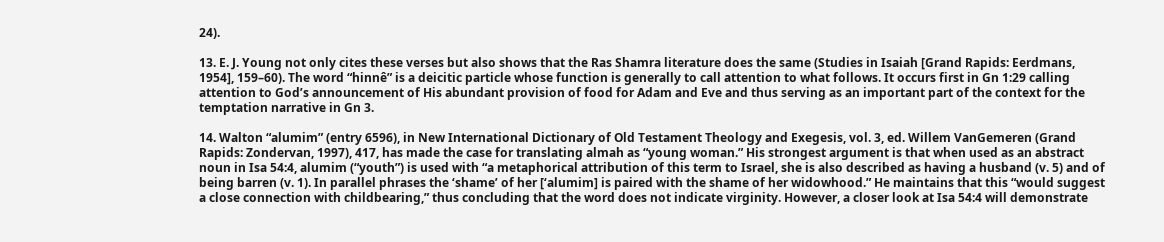24).

13. E. J. Young not only cites these verses but also shows that the Ras Shamra literature does the same (Studies in Isaiah [Grand Rapids: Eerdmans, 1954], 159–60). The word “hinnê” is a deicitic particle whose function is generally to call attention to what follows. It occurs first in Gn 1:29 calling attention to God’s announcement of His abundant provision of food for Adam and Eve and thus serving as an important part of the context for the temptation narrative in Gn 3.

14. Walton “alumim” (entry 6596), in New International Dictionary of Old Testament Theology and Exegesis, vol. 3, ed. Willem VanGemeren (Grand Rapids: Zondervan, 1997), 417, has made the case for translating almah as “young woman.” His strongest argument is that when used as an abstract noun in Isa 54:4, alumim (“youth”) is used with “a metaphorical attribution of this term to Israel, she is also described as having a husband (v. 5) and of being barren (v. 1). In parallel phrases the ‘shame’ of her [‘alumim] is paired with the shame of her widowhood.” He maintains that this “would suggest a close connection with childbearing,” thus concluding that the word does not indicate virginity. However, a closer look at Isa 54:4 will demonstrate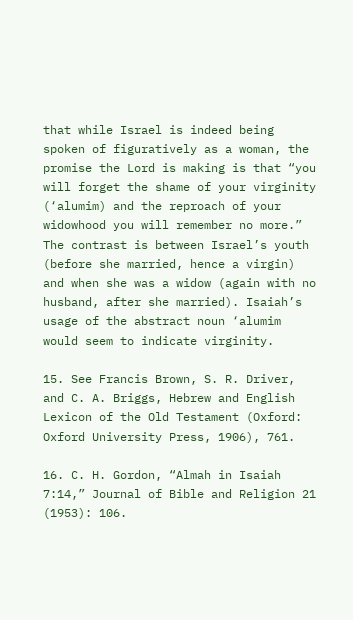that while Israel is indeed being spoken of figuratively as a woman, the promise the Lord is making is that “you will forget the shame of your virginity (‘alumim) and the reproach of your widowhood you will remember no more.” The contrast is between Israel’s youth (before she married, hence a virgin) and when she was a widow (again with no husband, after she married). Isaiah’s usage of the abstract noun ‘alumim would seem to indicate virginity.

15. See Francis Brown, S. R. Driver, and C. A. Briggs, Hebrew and English Lexicon of the Old Testament (Oxford: Oxford University Press, 1906), 761.

16. C. H. Gordon, “Almah in Isaiah 7:14,” Journal of Bible and Religion 21 (1953): 106.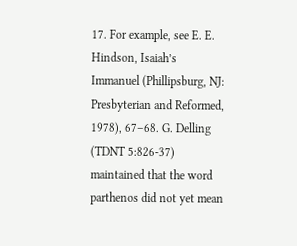17. For example, see E. E. Hindson, Isaiah’s Immanuel (Phillipsburg, NJ: Presbyterian and Reformed, 1978), 67–68. G. Delling (TDNT 5:826-37) maintained that the word parthenos did not yet mean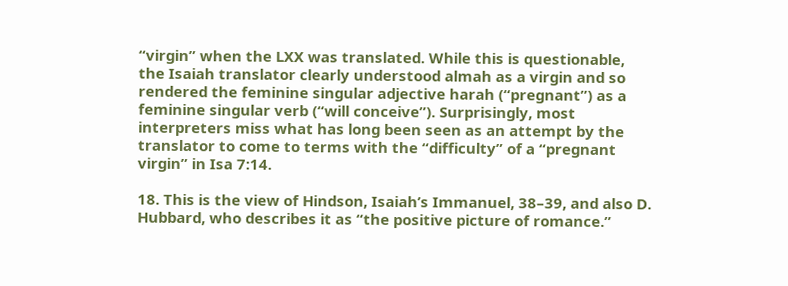“virgin” when the LXX was translated. While this is questionable, the Isaiah translator clearly understood almah as a virgin and so rendered the feminine singular adjective harah (“pregnant”) as a feminine singular verb (“will conceive”). Surprisingly, most interpreters miss what has long been seen as an attempt by the translator to come to terms with the “difficulty” of a “pregnant virgin” in Isa 7:14.

18. This is the view of Hindson, Isaiah’s Immanuel, 38–39, and also D. Hubbard, who describes it as “the positive picture of romance.”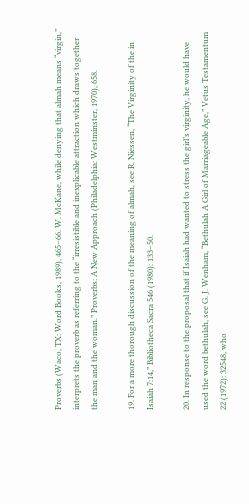Proverbs (Waco, TX: Word Books, 1989), 465–66. W. McKane, while denying that almah means “virgin,” interprets the proverb as referring to the “irresistible and inexplicable attraction which draws together the man and the woman.” Proverbs: A New Approach (Philadelphia: Westminster, 1970), 658.

19. For a more thorough discussion of the meaning of almah, see R. Niessen, “The Virginity of the in Isaiah 7:14,” Bibliotheca Sacra 546 (1980): 133–50.

20. In response to the proposal that if Isaiah had wanted to stress the girl’s virginity, he would have used the word bethulah, see G. J. Wenham, “Bethulah A Girl of Marriageable Age,” Vetus Testamentum 22 (1972): 32548, who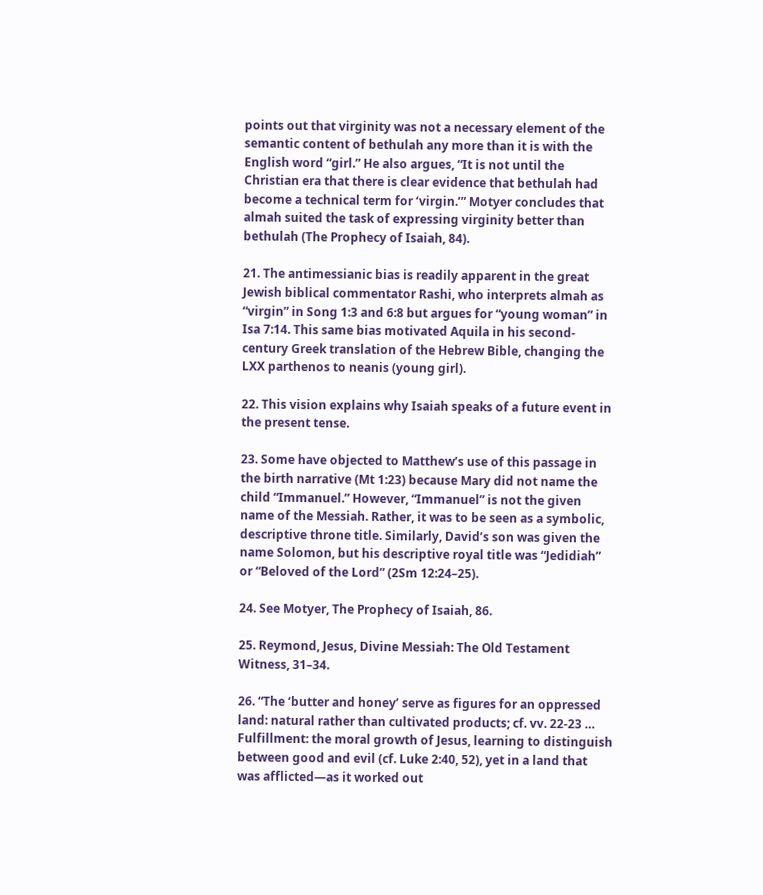points out that virginity was not a necessary element of the semantic content of bethulah any more than it is with the English word “girl.” He also argues, “It is not until the Christian era that there is clear evidence that bethulah had become a technical term for ‘virgin.’” Motyer concludes that almah suited the task of expressing virginity better than bethulah (The Prophecy of Isaiah, 84).

21. The antimessianic bias is readily apparent in the great Jewish biblical commentator Rashi, who interprets almah as “virgin” in Song 1:3 and 6:8 but argues for “young woman” in Isa 7:14. This same bias motivated Aquila in his second-century Greek translation of the Hebrew Bible, changing the LXX parthenos to neanis (young girl).

22. This vision explains why Isaiah speaks of a future event in the present tense.

23. Some have objected to Matthew’s use of this passage in the birth narrative (Mt 1:23) because Mary did not name the child “Immanuel.” However, “Immanuel” is not the given name of the Messiah. Rather, it was to be seen as a symbolic, descriptive throne title. Similarly, David’s son was given the name Solomon, but his descriptive royal title was “Jedidiah” or “Beloved of the Lord” (2Sm 12:24–25).

24. See Motyer, The Prophecy of Isaiah, 86.

25. Reymond, Jesus, Divine Messiah: The Old Testament Witness, 31–34.

26. “The ‘butter and honey’ serve as figures for an oppressed land: natural rather than cultivated products; cf. vv. 22-23 … Fulfillment: the moral growth of Jesus, learning to distinguish between good and evil (cf. Luke 2:40, 52), yet in a land that was afflicted—as it worked out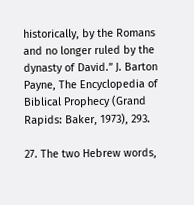historically, by the Romans and no longer ruled by the dynasty of David.” J. Barton Payne, The Encyclopedia of Biblical Prophecy (Grand Rapids: Baker, 1973), 293.

27. The two Hebrew words,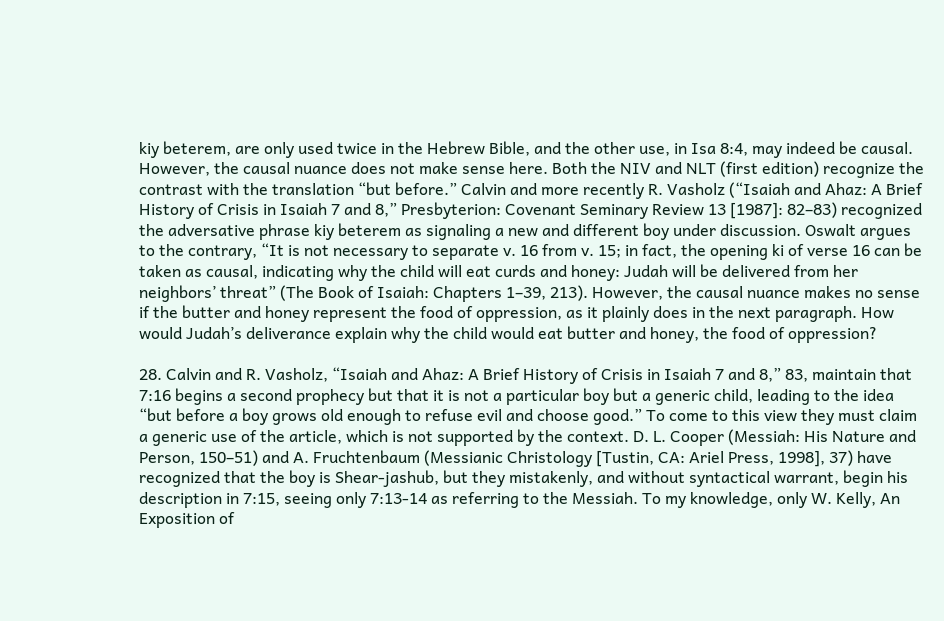kiy beterem, are only used twice in the Hebrew Bible, and the other use, in Isa 8:4, may indeed be causal. However, the causal nuance does not make sense here. Both the NIV and NLT (first edition) recognize the contrast with the translation “but before.” Calvin and more recently R. Vasholz (“Isaiah and Ahaz: A Brief History of Crisis in Isaiah 7 and 8,” Presbyterion: Covenant Seminary Review 13 [1987]: 82–83) recognized the adversative phrase kiy beterem as signaling a new and different boy under discussion. Oswalt argues to the contrary, “It is not necessary to separate v. 16 from v. 15; in fact, the opening ki of verse 16 can be taken as causal, indicating why the child will eat curds and honey: Judah will be delivered from her neighbors’ threat” (The Book of Isaiah: Chapters 1–39, 213). However, the causal nuance makes no sense if the butter and honey represent the food of oppression, as it plainly does in the next paragraph. How would Judah’s deliverance explain why the child would eat butter and honey, the food of oppression?

28. Calvin and R. Vasholz, “Isaiah and Ahaz: A Brief History of Crisis in Isaiah 7 and 8,” 83, maintain that 7:16 begins a second prophecy but that it is not a particular boy but a generic child, leading to the idea “but before a boy grows old enough to refuse evil and choose good.” To come to this view they must claim a generic use of the article, which is not supported by the context. D. L. Cooper (Messiah: His Nature and Person, 150–51) and A. Fruchtenbaum (Messianic Christology [Tustin, CA: Ariel Press, 1998], 37) have recognized that the boy is Shear-jashub, but they mistakenly, and without syntactical warrant, begin his description in 7:15, seeing only 7:13-14 as referring to the Messiah. To my knowledge, only W. Kelly, An Exposition of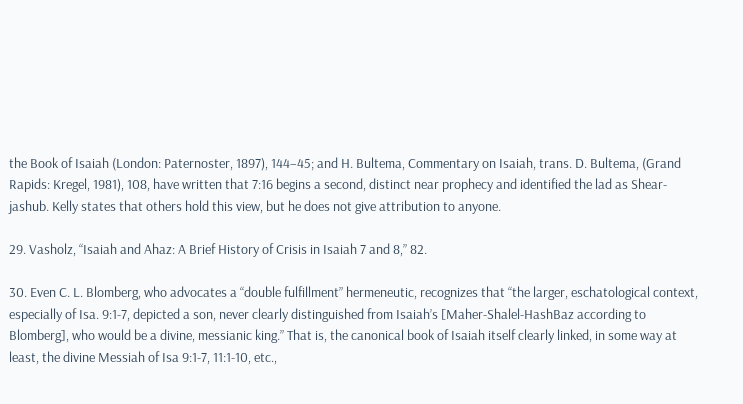the Book of Isaiah (London: Paternoster, 1897), 144–45; and H. Bultema, Commentary on Isaiah, trans. D. Bultema, (Grand Rapids: Kregel, 1981), 108, have written that 7:16 begins a second, distinct near prophecy and identified the lad as Shear-jashub. Kelly states that others hold this view, but he does not give attribution to anyone.

29. Vasholz, “Isaiah and Ahaz: A Brief History of Crisis in Isaiah 7 and 8,” 82.

30. Even C. L. Blomberg, who advocates a “double fulfillment” hermeneutic, recognizes that “the larger, eschatological context, especially of Isa. 9:1-7, depicted a son, never clearly distinguished from Isaiah’s [Maher-Shalel-HashBaz according to Blomberg], who would be a divine, messianic king.” That is, the canonical book of Isaiah itself clearly linked, in some way at least, the divine Messiah of Isa 9:1-7, 11:1-10, etc.,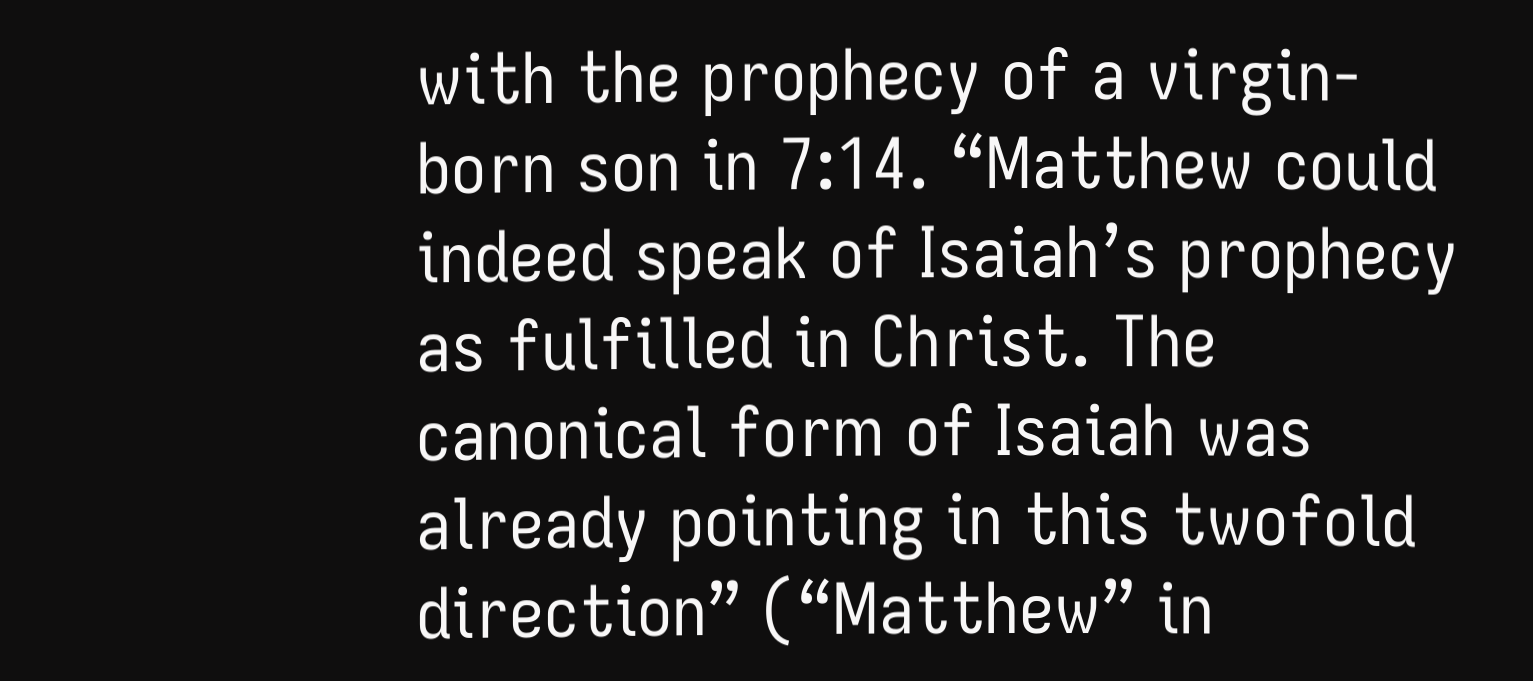with the prophecy of a virgin-born son in 7:14. “Matthew could indeed speak of Isaiah’s prophecy as fulfilled in Christ. The canonical form of Isaiah was already pointing in this twofold direction” (“Matthew” in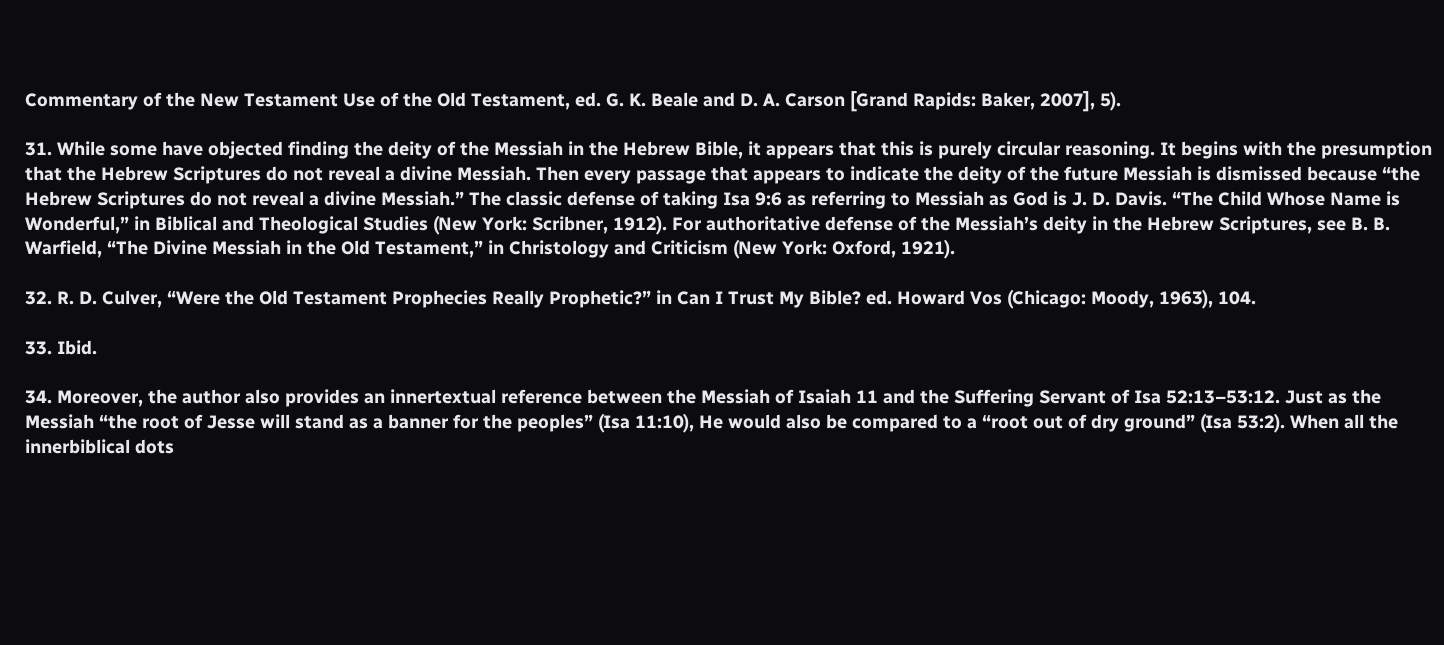Commentary of the New Testament Use of the Old Testament, ed. G. K. Beale and D. A. Carson [Grand Rapids: Baker, 2007], 5).

31. While some have objected finding the deity of the Messiah in the Hebrew Bible, it appears that this is purely circular reasoning. It begins with the presumption that the Hebrew Scriptures do not reveal a divine Messiah. Then every passage that appears to indicate the deity of the future Messiah is dismissed because “the Hebrew Scriptures do not reveal a divine Messiah.” The classic defense of taking Isa 9:6 as referring to Messiah as God is J. D. Davis. “The Child Whose Name is Wonderful,” in Biblical and Theological Studies (New York: Scribner, 1912). For authoritative defense of the Messiah’s deity in the Hebrew Scriptures, see B. B. Warfield, “The Divine Messiah in the Old Testament,” in Christology and Criticism (New York: Oxford, 1921).

32. R. D. Culver, “Were the Old Testament Prophecies Really Prophetic?” in Can I Trust My Bible? ed. Howard Vos (Chicago: Moody, 1963), 104.

33. Ibid.

34. Moreover, the author also provides an innertextual reference between the Messiah of Isaiah 11 and the Suffering Servant of Isa 52:13–53:12. Just as the Messiah “the root of Jesse will stand as a banner for the peoples” (Isa 11:10), He would also be compared to a “root out of dry ground” (Isa 53:2). When all the innerbiblical dots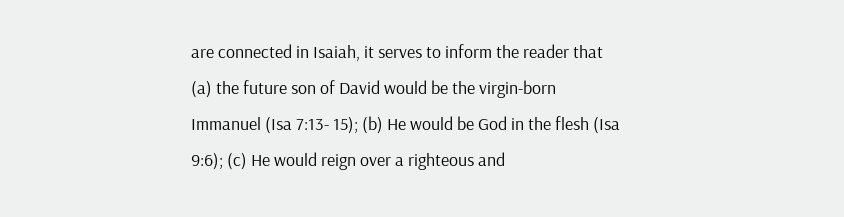are connected in Isaiah, it serves to inform the reader that (a) the future son of David would be the virgin-born Immanuel (Isa 7:13- 15); (b) He would be God in the flesh (Isa 9:6); (c) He would reign over a righteous and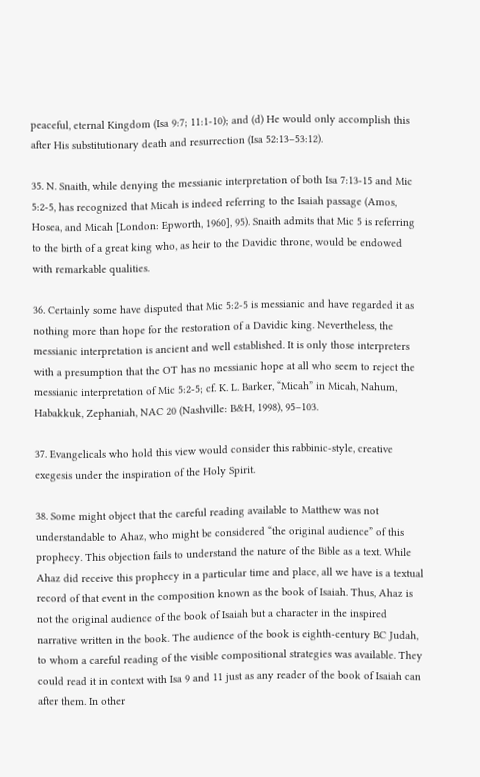peaceful, eternal Kingdom (Isa 9:7; 11:1-10); and (d) He would only accomplish this after His substitutionary death and resurrection (Isa 52:13–53:12).

35. N. Snaith, while denying the messianic interpretation of both Isa 7:13-15 and Mic 5:2-5, has recognized that Micah is indeed referring to the Isaiah passage (Amos, Hosea, and Micah [London: Epworth, 1960], 95). Snaith admits that Mic 5 is referring to the birth of a great king who, as heir to the Davidic throne, would be endowed with remarkable qualities.

36. Certainly some have disputed that Mic 5:2-5 is messianic and have regarded it as nothing more than hope for the restoration of a Davidic king. Nevertheless, the messianic interpretation is ancient and well established. It is only those interpreters with a presumption that the OT has no messianic hope at all who seem to reject the messianic interpretation of Mic 5:2-5; cf. K. L. Barker, “Micah” in Micah, Nahum, Habakkuk, Zephaniah, NAC 20 (Nashville: B&H, 1998), 95–103.

37. Evangelicals who hold this view would consider this rabbinic-style, creative exegesis under the inspiration of the Holy Spirit.

38. Some might object that the careful reading available to Matthew was not understandable to Ahaz, who might be considered “the original audience” of this prophecy. This objection fails to understand the nature of the Bible as a text. While Ahaz did receive this prophecy in a particular time and place, all we have is a textual record of that event in the composition known as the book of Isaiah. Thus, Ahaz is not the original audience of the book of Isaiah but a character in the inspired narrative written in the book. The audience of the book is eighth-century BC Judah, to whom a careful reading of the visible compositional strategies was available. They could read it in context with Isa 9 and 11 just as any reader of the book of Isaiah can after them. In other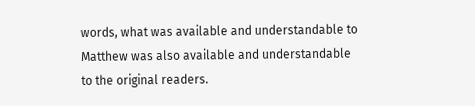words, what was available and understandable to Matthew was also available and understandable to the original readers.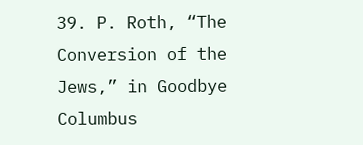39. P. Roth, “The Conversion of the Jews,” in Goodbye Columbus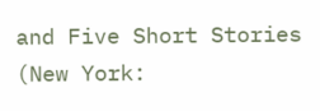and Five Short Stories (New York: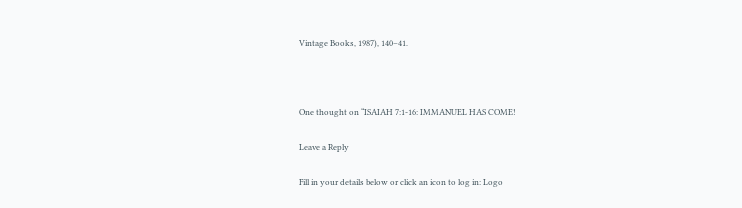Vintage Books, 1987), 140–41.



One thought on “ISAIAH 7:1-16: IMMANUEL HAS COME!

Leave a Reply

Fill in your details below or click an icon to log in: Logo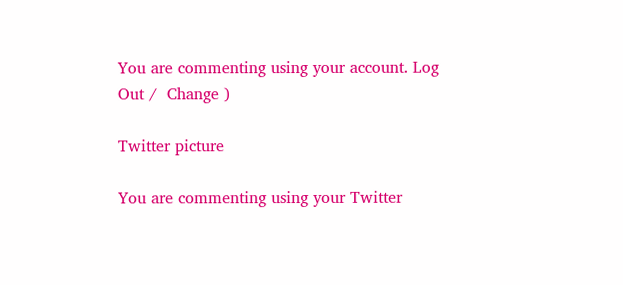You are commenting using your account. Log Out /  Change )

Twitter picture

You are commenting using your Twitter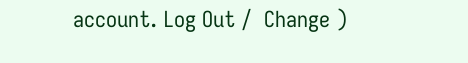account. Log Out /  Change )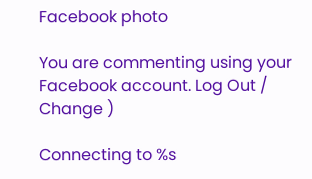Facebook photo

You are commenting using your Facebook account. Log Out /  Change )

Connecting to %s